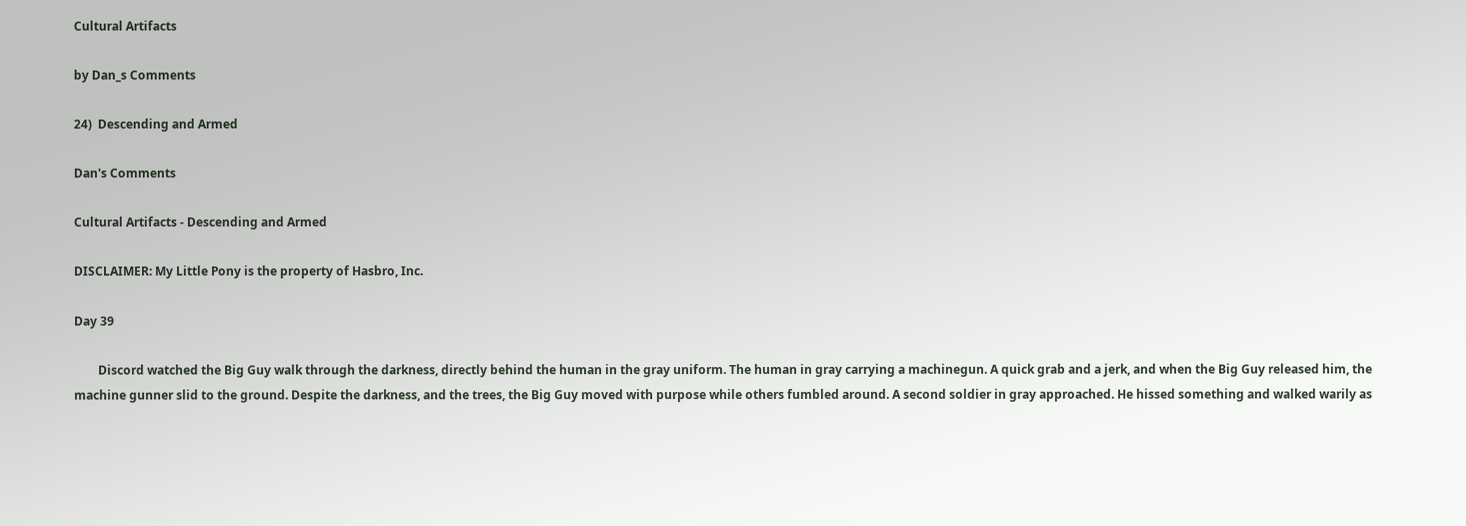Cultural Artifacts

by Dan_s Comments

24)  Descending and Armed

Dan's Comments

Cultural Artifacts - Descending and Armed

DISCLAIMER: My Little Pony is the property of Hasbro, Inc.

Day 39

        Discord watched the Big Guy walk through the darkness, directly behind the human in the gray uniform. The human in gray carrying a machinegun. A quick grab and a jerk, and when the Big Guy released him, the machine gunner slid to the ground. Despite the darkness, and the trees, the Big Guy moved with purpose while others fumbled around. A second soldier in gray approached. He hissed something and walked warily as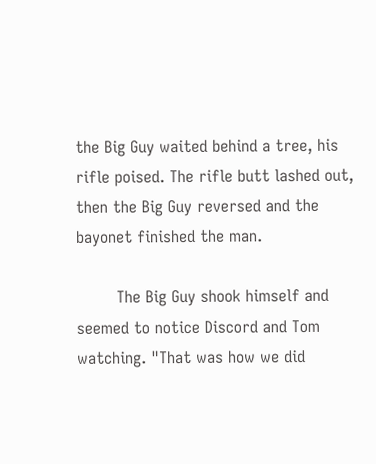the Big Guy waited behind a tree, his rifle poised. The rifle butt lashed out, then the Big Guy reversed and the bayonet finished the man.

        The Big Guy shook himself and seemed to notice Discord and Tom watching. "That was how we did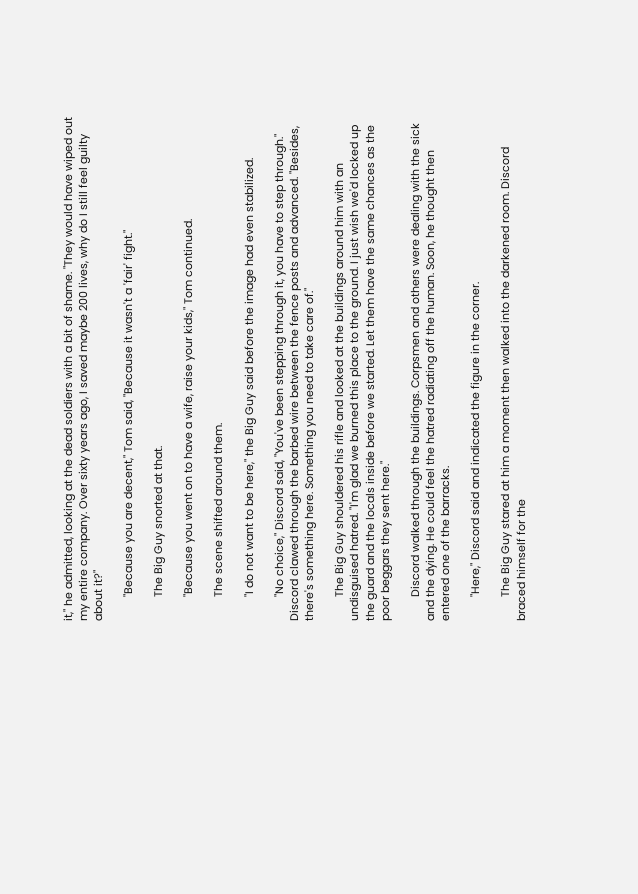it," he admitted, looking at the dead soldiers with a bit of shame. "They would have wiped out my entire company. Over sixty years ago, I saved maybe 200 lives, why do I still feel guilty about it?"

        "Because you are decent," Tom said, "Because it wasn't a 'fair' fight."

        The Big Guy snorted at that.

        "Because you went on to have a wife, raise your kids," Tom continued.

        The scene shifted around them.

        "I do not want to be here," the Big Guy said before the image had even stabilized.

        "No choice," Discord said, "You've been stepping through it, you have to step through." Discord clawed through the barbed wire between the fence posts and advanced. "Besides, there's something here. Something you need to take care of."

        The Big Guy shouldered his rifle and looked at the buildings around him with an undisguised hatred. "I'm glad we burned this place to the ground. I just wish we'd locked up the guard and the locals inside before we started. Let them have the same chances as the poor beggars they sent here."

        Discord walked through the buildings. Corpsmen and others were dealing with the sick and the dying. He could feel the hatred radiating off the human. Soon, he thought then entered one of the barracks.

        "Here," Discord said and indicated the figure in the corner.

        The Big Guy stared at him a moment then walked into the darkened room. Discord braced himself for the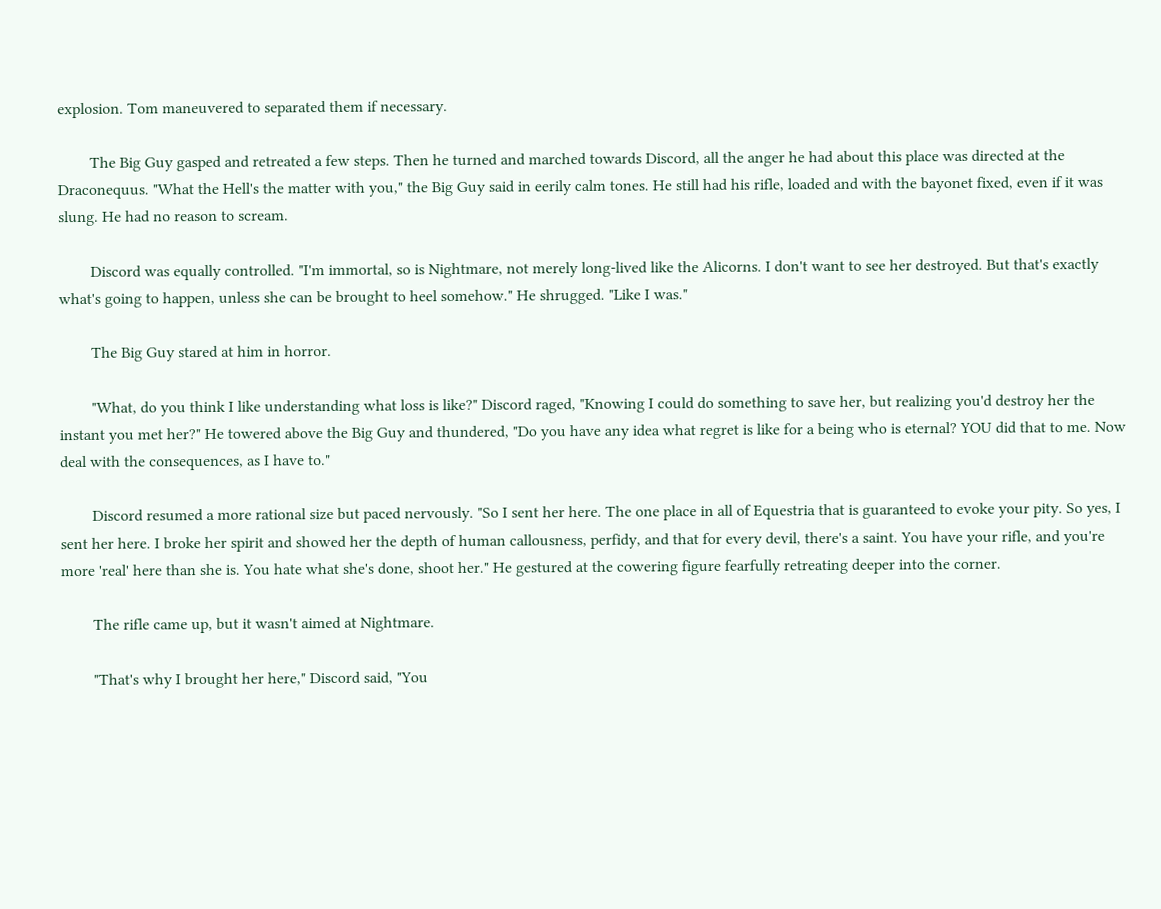explosion. Tom maneuvered to separated them if necessary.

        The Big Guy gasped and retreated a few steps. Then he turned and marched towards Discord, all the anger he had about this place was directed at the Draconequus. "What the Hell's the matter with you," the Big Guy said in eerily calm tones. He still had his rifle, loaded and with the bayonet fixed, even if it was slung. He had no reason to scream.

        Discord was equally controlled. "I'm immortal, so is Nightmare, not merely long-lived like the Alicorns. I don't want to see her destroyed. But that's exactly what's going to happen, unless she can be brought to heel somehow." He shrugged. "Like I was."

        The Big Guy stared at him in horror.

        "What, do you think I like understanding what loss is like?" Discord raged, "Knowing I could do something to save her, but realizing you'd destroy her the instant you met her?" He towered above the Big Guy and thundered, "Do you have any idea what regret is like for a being who is eternal? YOU did that to me. Now deal with the consequences, as I have to."

        Discord resumed a more rational size but paced nervously. "So I sent her here. The one place in all of Equestria that is guaranteed to evoke your pity. So yes, I sent her here. I broke her spirit and showed her the depth of human callousness, perfidy, and that for every devil, there's a saint. You have your rifle, and you're more 'real' here than she is. You hate what she's done, shoot her." He gestured at the cowering figure fearfully retreating deeper into the corner.

        The rifle came up, but it wasn't aimed at Nightmare.

        "That's why I brought her here," Discord said, "You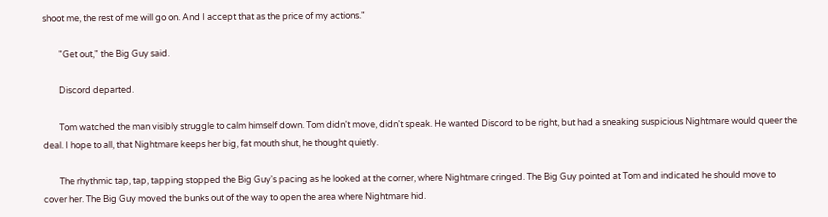shoot me, the rest of me will go on. And I accept that as the price of my actions."

        "Get out," the Big Guy said.

        Discord departed.

        Tom watched the man visibly struggle to calm himself down. Tom didn't move, didn't speak. He wanted Discord to be right, but had a sneaking suspicious Nightmare would queer the deal. I hope to all, that Nightmare keeps her big, fat mouth shut, he thought quietly.

        The rhythmic tap, tap, tapping stopped the Big Guy's pacing as he looked at the corner, where Nightmare cringed. The Big Guy pointed at Tom and indicated he should move to cover her. The Big Guy moved the bunks out of the way to open the area where Nightmare hid.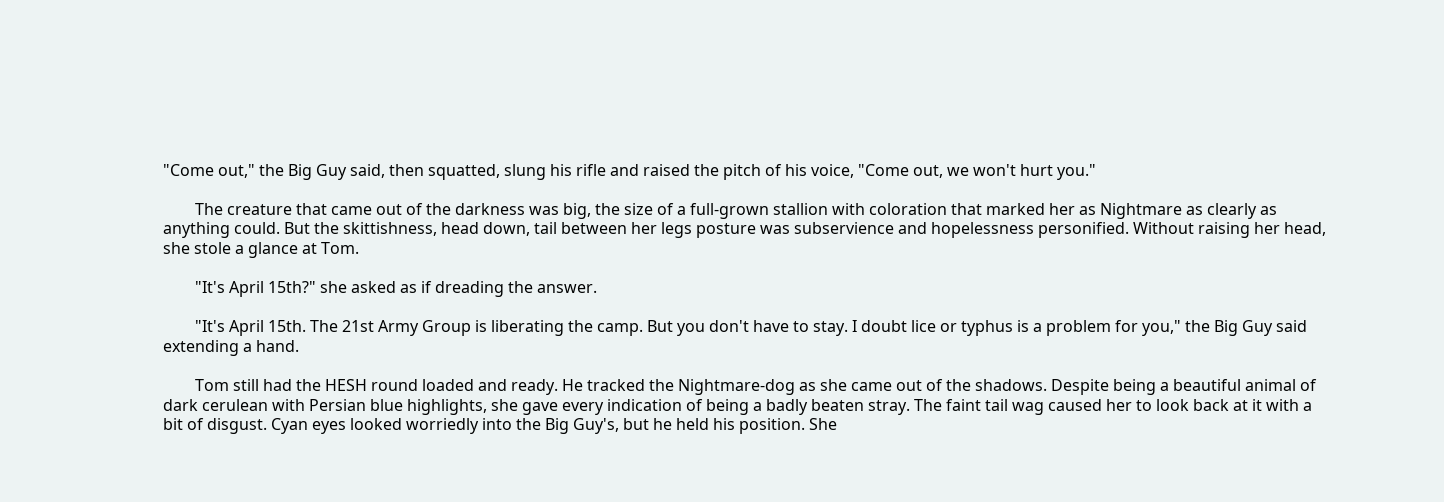"Come out," the Big Guy said, then squatted, slung his rifle and raised the pitch of his voice, "Come out, we won't hurt you."

        The creature that came out of the darkness was big, the size of a full-grown stallion with coloration that marked her as Nightmare as clearly as anything could. But the skittishness, head down, tail between her legs posture was subservience and hopelessness personified. Without raising her head, she stole a glance at Tom.

        "It's April 15th?" she asked as if dreading the answer.

        "It's April 15th. The 21st Army Group is liberating the camp. But you don't have to stay. I doubt lice or typhus is a problem for you," the Big Guy said extending a hand.

        Tom still had the HESH round loaded and ready. He tracked the Nightmare-dog as she came out of the shadows. Despite being a beautiful animal of dark cerulean with Persian blue highlights, she gave every indication of being a badly beaten stray. The faint tail wag caused her to look back at it with a bit of disgust. Cyan eyes looked worriedly into the Big Guy's, but he held his position. She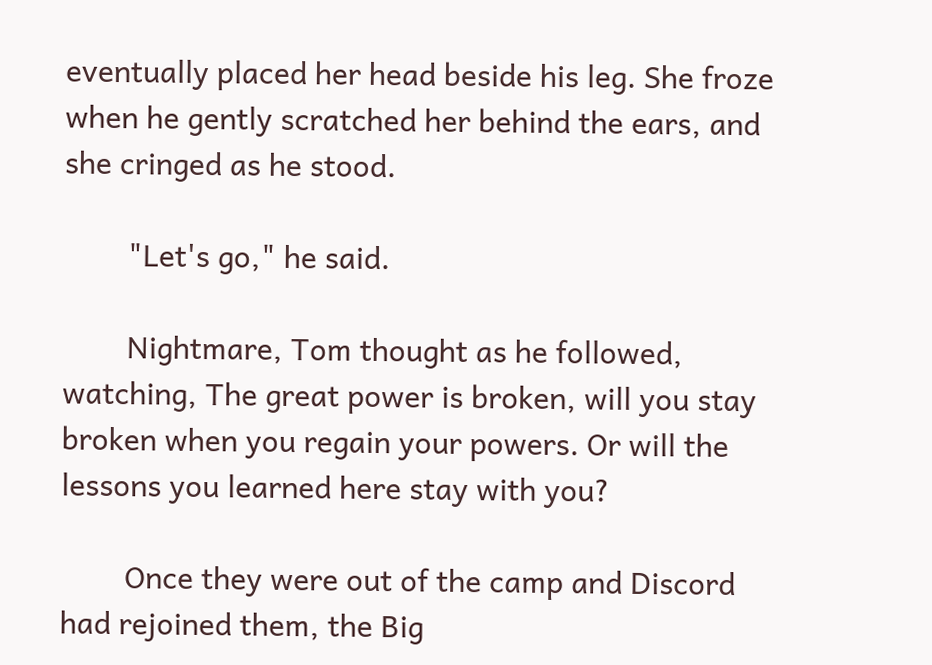eventually placed her head beside his leg. She froze when he gently scratched her behind the ears, and she cringed as he stood.

        "Let's go," he said.

        Nightmare, Tom thought as he followed, watching, The great power is broken, will you stay broken when you regain your powers. Or will the lessons you learned here stay with you?

        Once they were out of the camp and Discord had rejoined them, the Big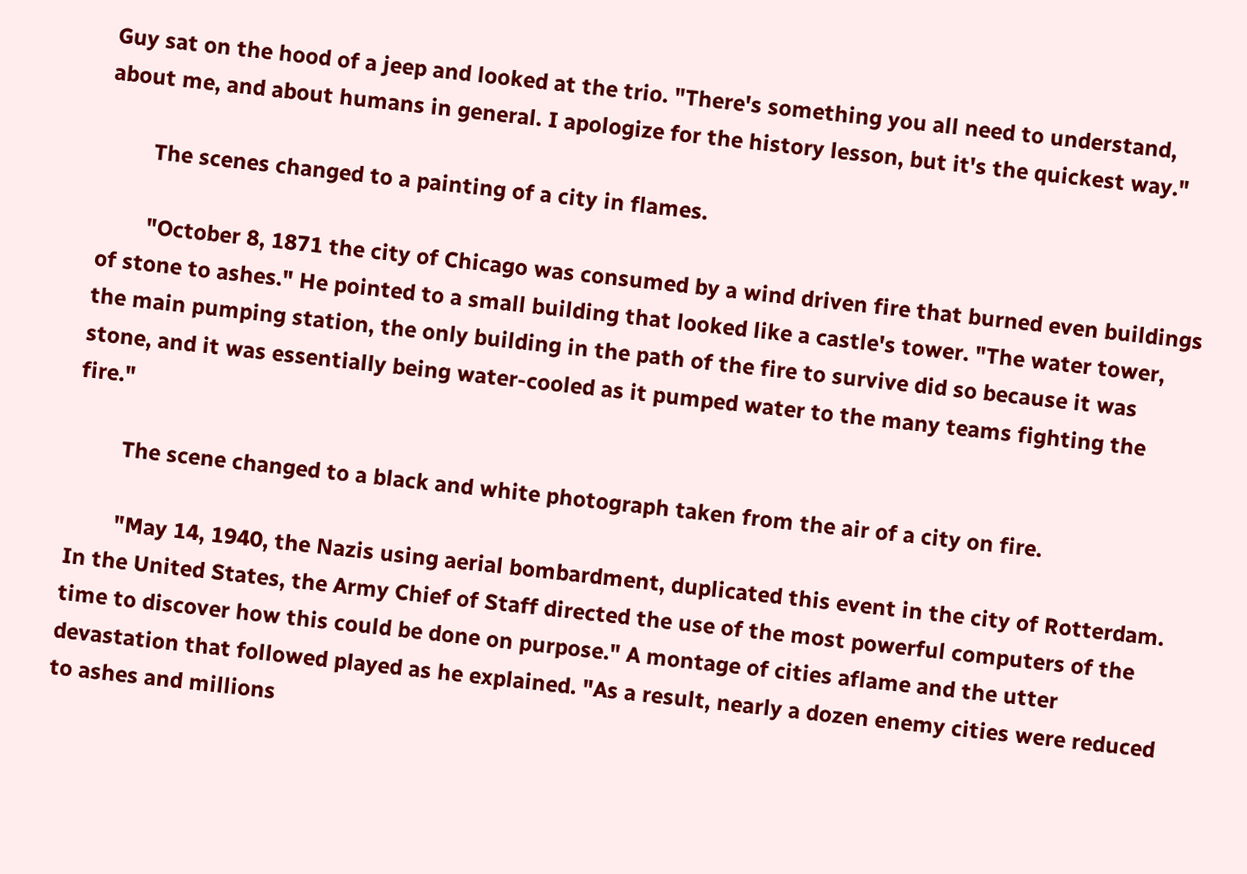Guy sat on the hood of a jeep and looked at the trio. "There's something you all need to understand, about me, and about humans in general. I apologize for the history lesson, but it's the quickest way."

        The scenes changed to a painting of a city in flames.

        "October 8, 1871 the city of Chicago was consumed by a wind driven fire that burned even buildings of stone to ashes." He pointed to a small building that looked like a castle's tower. "The water tower, the main pumping station, the only building in the path of the fire to survive did so because it was stone, and it was essentially being water-cooled as it pumped water to the many teams fighting the fire."

        The scene changed to a black and white photograph taken from the air of a city on fire.

        "May 14, 1940, the Nazis using aerial bombardment, duplicated this event in the city of Rotterdam. In the United States, the Army Chief of Staff directed the use of the most powerful computers of the time to discover how this could be done on purpose." A montage of cities aflame and the utter devastation that followed played as he explained. "As a result, nearly a dozen enemy cities were reduced to ashes and millions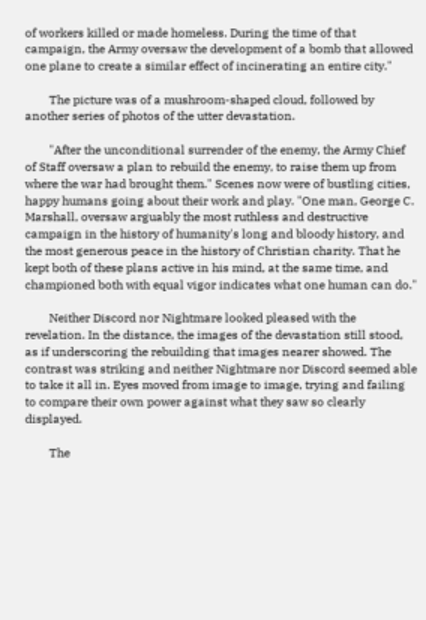of workers killed or made homeless. During the time of that campaign, the Army oversaw the development of a bomb that allowed one plane to create a similar effect of incinerating an entire city."

        The picture was of a mushroom-shaped cloud, followed by another series of photos of the utter devastation.

        "After the unconditional surrender of the enemy, the Army Chief of Staff oversaw a plan to rebuild the enemy, to raise them up from where the war had brought them." Scenes now were of bustling cities, happy humans going about their work and play. "One man, George C. Marshall, oversaw arguably the most ruthless and destructive campaign in the history of humanity's long and bloody history, and the most generous peace in the history of Christian charity. That he kept both of these plans active in his mind, at the same time, and championed both with equal vigor indicates what one human can do."

        Neither Discord nor Nightmare looked pleased with the revelation. In the distance, the images of the devastation still stood, as if underscoring the rebuilding that images nearer showed. The contrast was striking and neither Nightmare nor Discord seemed able to take it all in. Eyes moved from image to image, trying and failing to compare their own power against what they saw so clearly displayed.

        The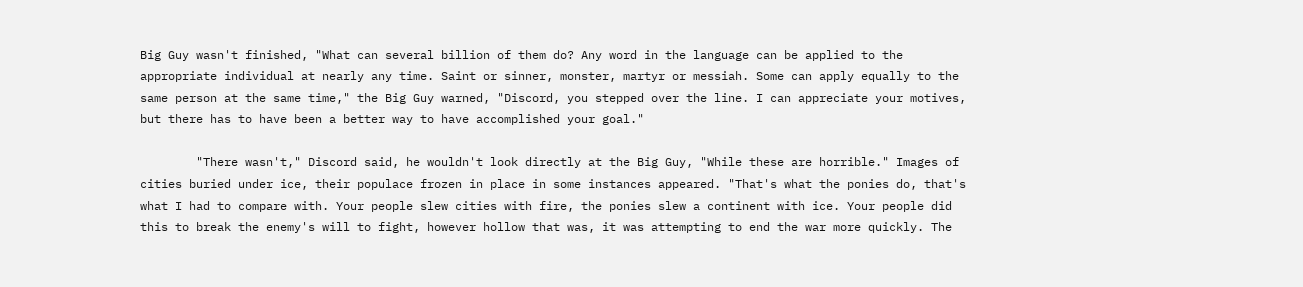Big Guy wasn't finished, "What can several billion of them do? Any word in the language can be applied to the appropriate individual at nearly any time. Saint or sinner, monster, martyr or messiah. Some can apply equally to the same person at the same time," the Big Guy warned, "Discord, you stepped over the line. I can appreciate your motives, but there has to have been a better way to have accomplished your goal."

        "There wasn't," Discord said, he wouldn't look directly at the Big Guy, "While these are horrible." Images of cities buried under ice, their populace frozen in place in some instances appeared. "That's what the ponies do, that's what I had to compare with. Your people slew cities with fire, the ponies slew a continent with ice. Your people did this to break the enemy's will to fight, however hollow that was, it was attempting to end the war more quickly. The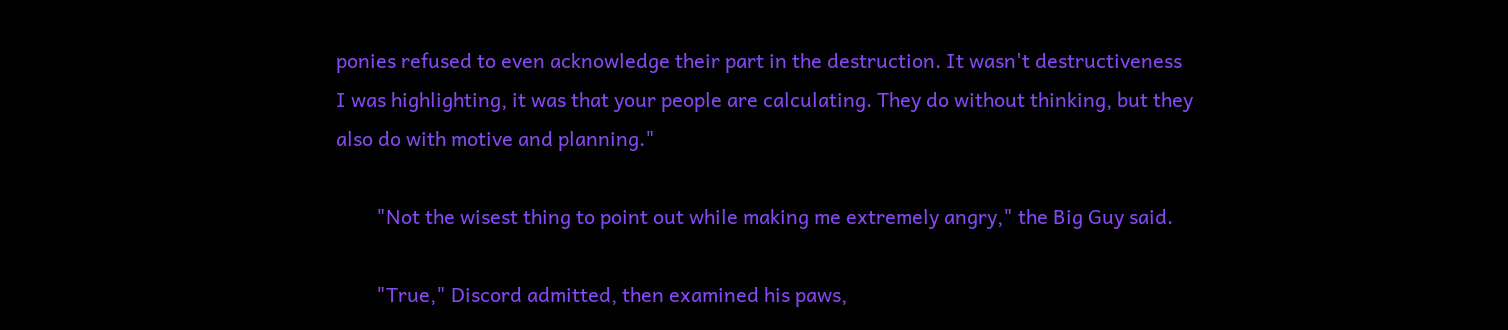ponies refused to even acknowledge their part in the destruction. It wasn't destructiveness I was highlighting, it was that your people are calculating. They do without thinking, but they also do with motive and planning."

        "Not the wisest thing to point out while making me extremely angry," the Big Guy said.

        "True," Discord admitted, then examined his paws,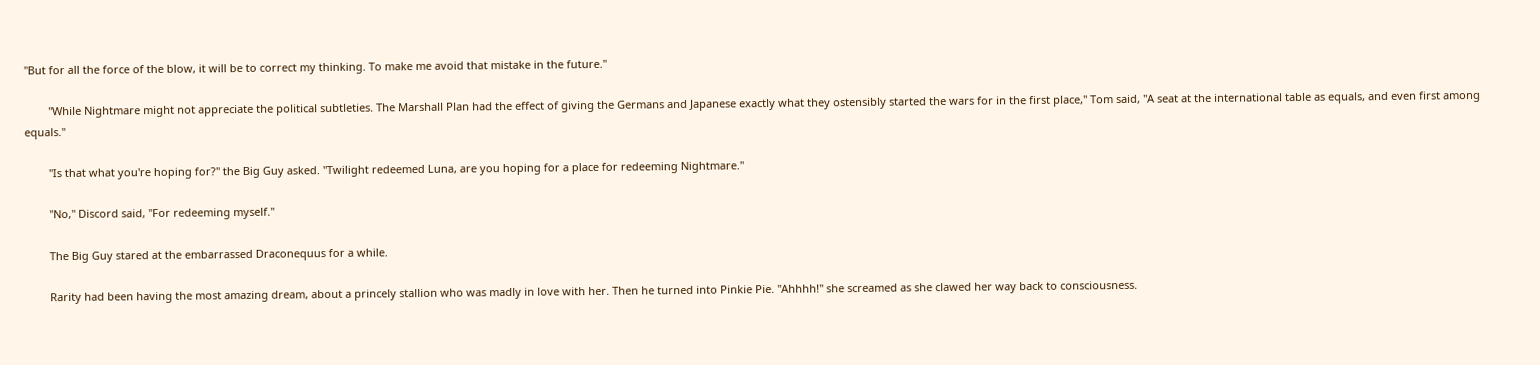"But for all the force of the blow, it will be to correct my thinking. To make me avoid that mistake in the future."

        "While Nightmare might not appreciate the political subtleties. The Marshall Plan had the effect of giving the Germans and Japanese exactly what they ostensibly started the wars for in the first place," Tom said, "A seat at the international table as equals, and even first among equals."

        "Is that what you're hoping for?" the Big Guy asked. "Twilight redeemed Luna, are you hoping for a place for redeeming Nightmare."

        "No," Discord said, "For redeeming myself."

        The Big Guy stared at the embarrassed Draconequus for a while.

        Rarity had been having the most amazing dream, about a princely stallion who was madly in love with her. Then he turned into Pinkie Pie. "Ahhhh!" she screamed as she clawed her way back to consciousness.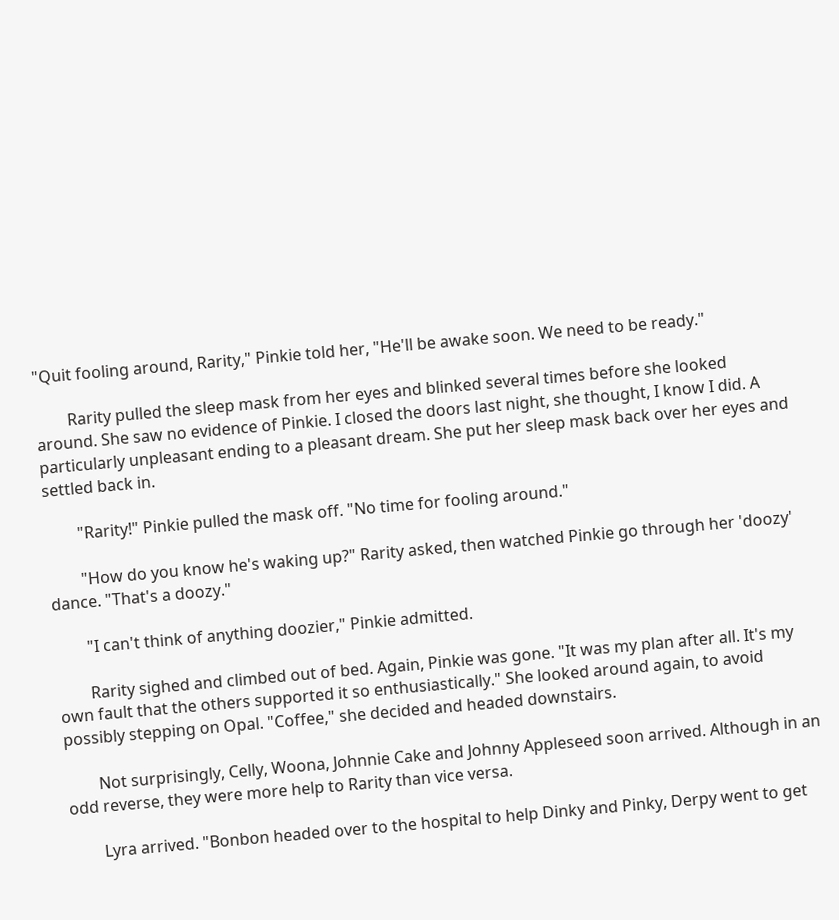"Quit fooling around, Rarity," Pinkie told her, "He'll be awake soon. We need to be ready."

        Rarity pulled the sleep mask from her eyes and blinked several times before she looked around. She saw no evidence of Pinkie. I closed the doors last night, she thought, I know I did. A particularly unpleasant ending to a pleasant dream. She put her sleep mask back over her eyes and settled back in.

        "Rarity!" Pinkie pulled the mask off. "No time for fooling around."

        "How do you know he's waking up?" Rarity asked, then watched Pinkie go through her 'doozy' dance. "That's a doozy."

        "I can't think of anything doozier," Pinkie admitted.

        Rarity sighed and climbed out of bed. Again, Pinkie was gone. "It was my plan after all. It's my own fault that the others supported it so enthusiastically." She looked around again, to avoid possibly stepping on Opal. "Coffee," she decided and headed downstairs.

        Not surprisingly, Celly, Woona, Johnnie Cake and Johnny Appleseed soon arrived. Although in an odd reverse, they were more help to Rarity than vice versa.

        Lyra arrived. "Bonbon headed over to the hospital to help Dinky and Pinky, Derpy went to get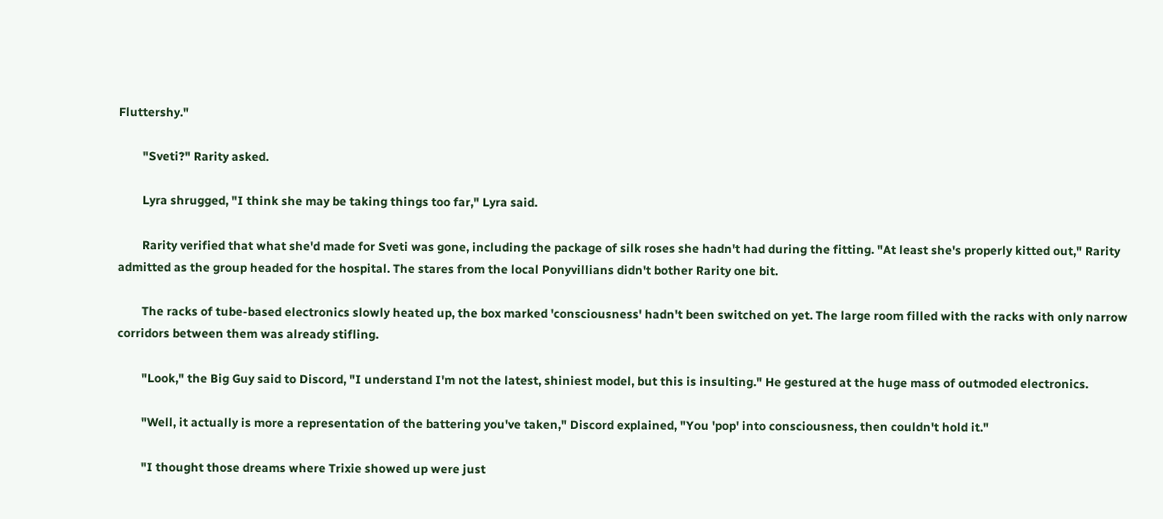Fluttershy."

        "Sveti?" Rarity asked.

        Lyra shrugged, "I think she may be taking things too far," Lyra said.

        Rarity verified that what she'd made for Sveti was gone, including the package of silk roses she hadn't had during the fitting. "At least she's properly kitted out," Rarity admitted as the group headed for the hospital. The stares from the local Ponyvillians didn't bother Rarity one bit.

        The racks of tube-based electronics slowly heated up, the box marked 'consciousness' hadn't been switched on yet. The large room filled with the racks with only narrow corridors between them was already stifling.

        "Look," the Big Guy said to Discord, "I understand I'm not the latest, shiniest model, but this is insulting." He gestured at the huge mass of outmoded electronics.

        "Well, it actually is more a representation of the battering you've taken," Discord explained, "You 'pop' into consciousness, then couldn't hold it."

        "I thought those dreams where Trixie showed up were just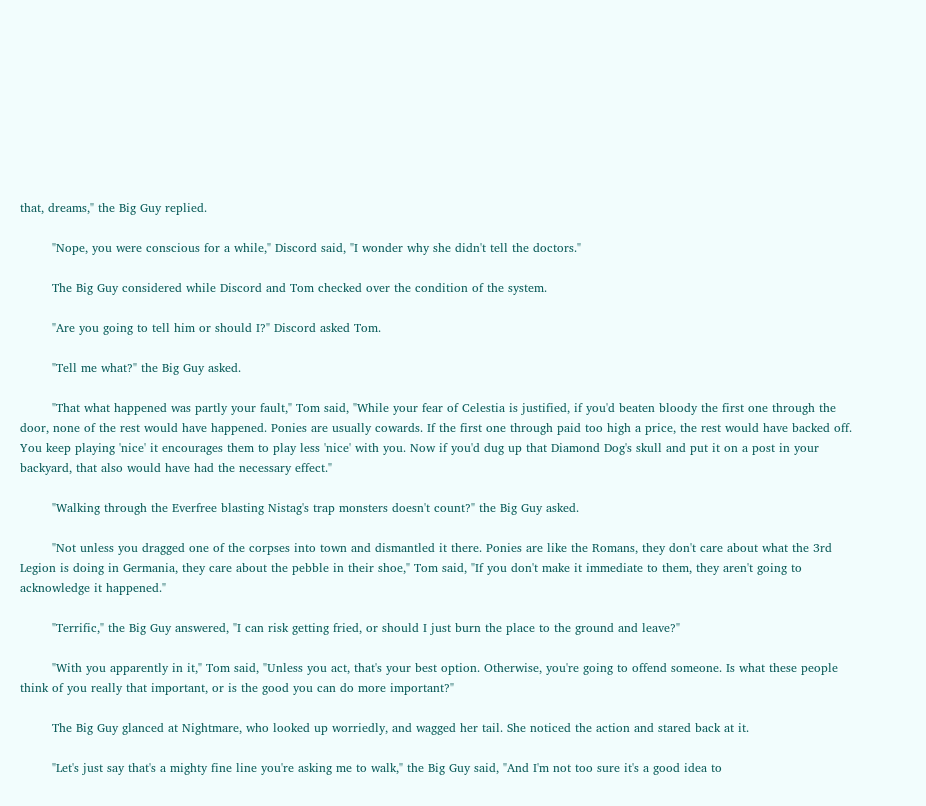that, dreams," the Big Guy replied.

        "Nope, you were conscious for a while," Discord said, "I wonder why she didn't tell the doctors."

        The Big Guy considered while Discord and Tom checked over the condition of the system.

        "Are you going to tell him or should I?" Discord asked Tom.

        "Tell me what?" the Big Guy asked.

        "That what happened was partly your fault," Tom said, "While your fear of Celestia is justified, if you'd beaten bloody the first one through the door, none of the rest would have happened. Ponies are usually cowards. If the first one through paid too high a price, the rest would have backed off. You keep playing 'nice' it encourages them to play less 'nice' with you. Now if you'd dug up that Diamond Dog's skull and put it on a post in your backyard, that also would have had the necessary effect."

        "Walking through the Everfree blasting Nistag's trap monsters doesn't count?" the Big Guy asked.

        "Not unless you dragged one of the corpses into town and dismantled it there. Ponies are like the Romans, they don't care about what the 3rd Legion is doing in Germania, they care about the pebble in their shoe," Tom said, "If you don't make it immediate to them, they aren't going to acknowledge it happened."

        "Terrific," the Big Guy answered, "I can risk getting fried, or should I just burn the place to the ground and leave?"

        "With you apparently in it," Tom said, "Unless you act, that's your best option. Otherwise, you're going to offend someone. Is what these people think of you really that important, or is the good you can do more important?"

        The Big Guy glanced at Nightmare, who looked up worriedly, and wagged her tail. She noticed the action and stared back at it.

        "Let's just say that's a mighty fine line you're asking me to walk," the Big Guy said, "And I'm not too sure it's a good idea to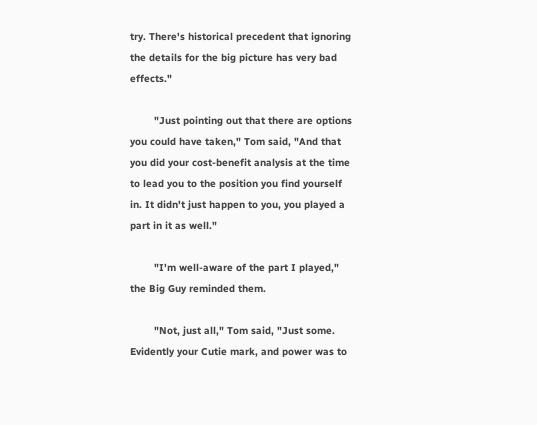try. There's historical precedent that ignoring the details for the big picture has very bad effects."

        "Just pointing out that there are options you could have taken," Tom said, "And that you did your cost-benefit analysis at the time to lead you to the position you find yourself in. It didn't just happen to you, you played a part in it as well."

        "I'm well-aware of the part I played," the Big Guy reminded them.

        "Not, just all," Tom said, "Just some. Evidently your Cutie mark, and power was to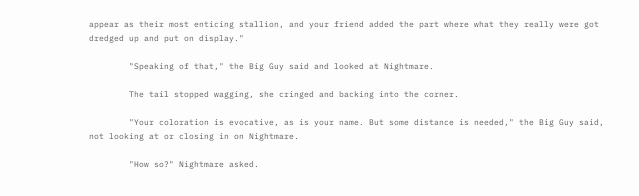appear as their most enticing stallion, and your friend added the part where what they really were got dredged up and put on display."

        "Speaking of that," the Big Guy said and looked at Nightmare.

        The tail stopped wagging, she cringed and backing into the corner.

        "Your coloration is evocative, as is your name. But some distance is needed," the Big Guy said, not looking at or closing in on Nightmare.

        "How so?" Nightmare asked.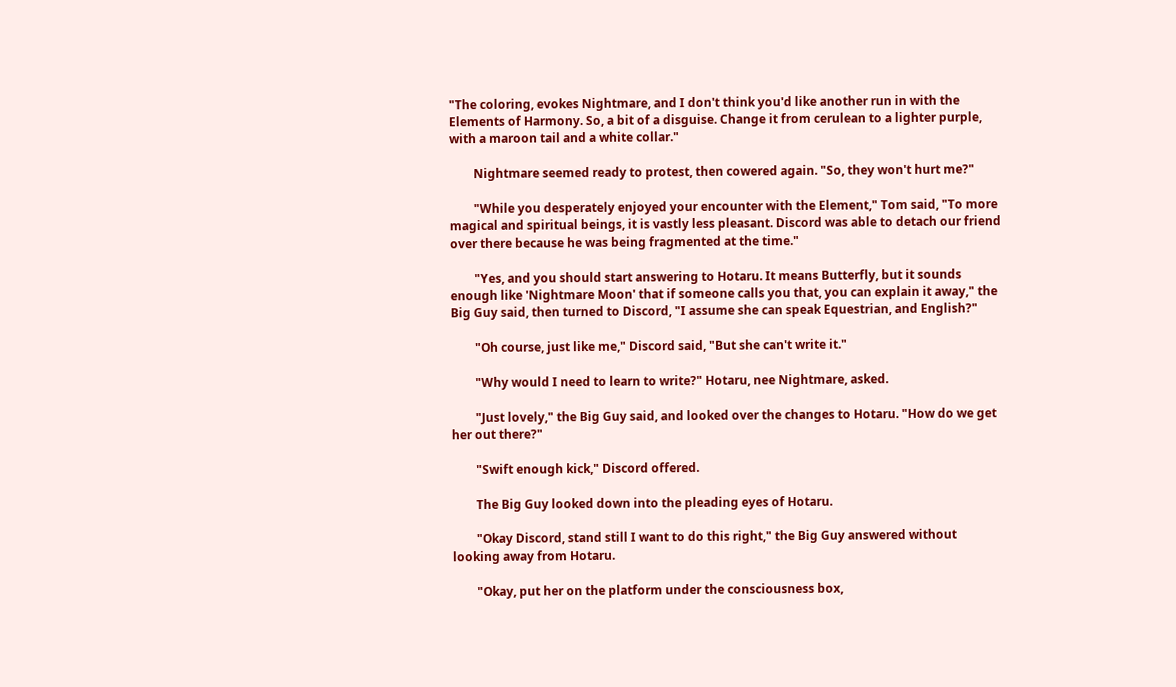"The coloring, evokes Nightmare, and I don't think you'd like another run in with the Elements of Harmony. So, a bit of a disguise. Change it from cerulean to a lighter purple, with a maroon tail and a white collar."

        Nightmare seemed ready to protest, then cowered again. "So, they won't hurt me?"

        "While you desperately enjoyed your encounter with the Element," Tom said, "To more magical and spiritual beings, it is vastly less pleasant. Discord was able to detach our friend over there because he was being fragmented at the time."

        "Yes, and you should start answering to Hotaru. It means Butterfly, but it sounds enough like 'Nightmare Moon' that if someone calls you that, you can explain it away," the Big Guy said, then turned to Discord, "I assume she can speak Equestrian, and English?"

        "Oh course, just like me," Discord said, "But she can't write it."

        "Why would I need to learn to write?" Hotaru, nee Nightmare, asked.

        "Just lovely," the Big Guy said, and looked over the changes to Hotaru. "How do we get her out there?"

        "Swift enough kick," Discord offered.

        The Big Guy looked down into the pleading eyes of Hotaru.

        "Okay Discord, stand still I want to do this right," the Big Guy answered without looking away from Hotaru.

        "Okay, put her on the platform under the consciousness box,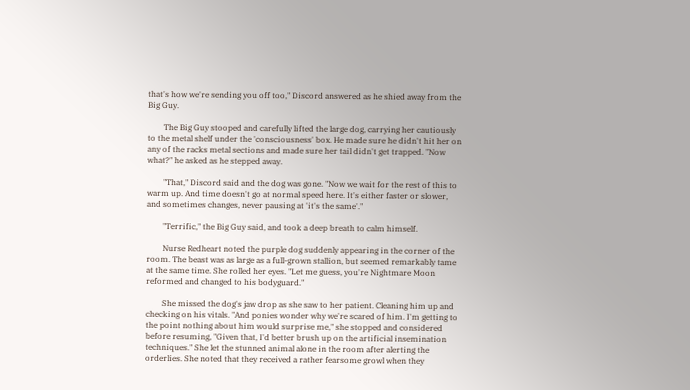that's how we're sending you off too," Discord answered as he shied away from the Big Guy.

        The Big Guy stooped and carefully lifted the large dog, carrying her cautiously to the metal shelf under the 'consciousness' box. He made sure he didn't hit her on any of the racks metal sections and made sure her tail didn't get trapped. "Now what?" he asked as he stepped away.

        "That," Discord said and the dog was gone. "Now we wait for the rest of this to warm up. And time doesn't go at normal speed here. It's either faster or slower, and sometimes changes, never pausing at 'it's the same'."

        "Terrific," the Big Guy said, and took a deep breath to calm himself.

        Nurse Redheart noted the purple dog suddenly appearing in the corner of the room. The beast was as large as a full-grown stallion, but seemed remarkably tame at the same time. She rolled her eyes. "Let me guess, you're Nightmare Moon reformed and changed to his bodyguard."

        She missed the dog's jaw drop as she saw to her patient. Cleaning him up and checking on his vitals. "And ponies wonder why we're scared of him. I'm getting to the point nothing about him would surprise me," she stopped and considered before resuming, "Given that, I'd better brush up on the artificial insemination techniques." She let the stunned animal alone in the room after alerting the orderlies. She noted that they received a rather fearsome growl when they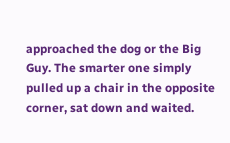approached the dog or the Big Guy. The smarter one simply pulled up a chair in the opposite corner, sat down and waited.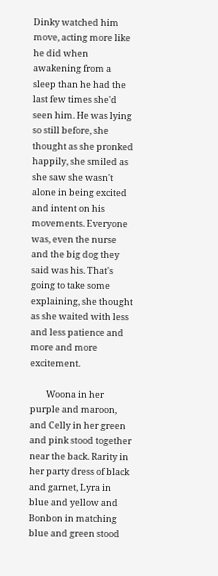Dinky watched him move, acting more like he did when awakening from a sleep than he had the last few times she'd seen him. He was lying so still before, she thought as she pronked happily, she smiled as she saw she wasn't alone in being excited and intent on his movements. Everyone was, even the nurse and the big dog they said was his. That's going to take some explaining, she thought as she waited with less and less patience and more and more excitement.

        Woona in her purple and maroon, and Celly in her green and pink stood together near the back. Rarity in her party dress of black and garnet, Lyra in blue and yellow and Bonbon in matching blue and green stood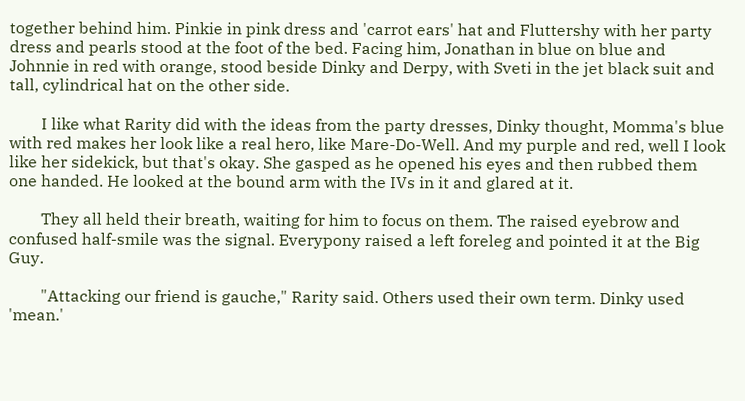together behind him. Pinkie in pink dress and 'carrot ears' hat and Fluttershy with her party dress and pearls stood at the foot of the bed. Facing him, Jonathan in blue on blue and Johnnie in red with orange, stood beside Dinky and Derpy, with Sveti in the jet black suit and tall, cylindrical hat on the other side.

        I like what Rarity did with the ideas from the party dresses, Dinky thought, Momma's blue with red makes her look like a real hero, like Mare-Do-Well. And my purple and red, well I look like her sidekick, but that's okay. She gasped as he opened his eyes and then rubbed them one handed. He looked at the bound arm with the IVs in it and glared at it.

        They all held their breath, waiting for him to focus on them. The raised eyebrow and confused half-smile was the signal. Everypony raised a left foreleg and pointed it at the Big Guy.

        "Attacking our friend is gauche," Rarity said. Others used their own term. Dinky used 'mean.'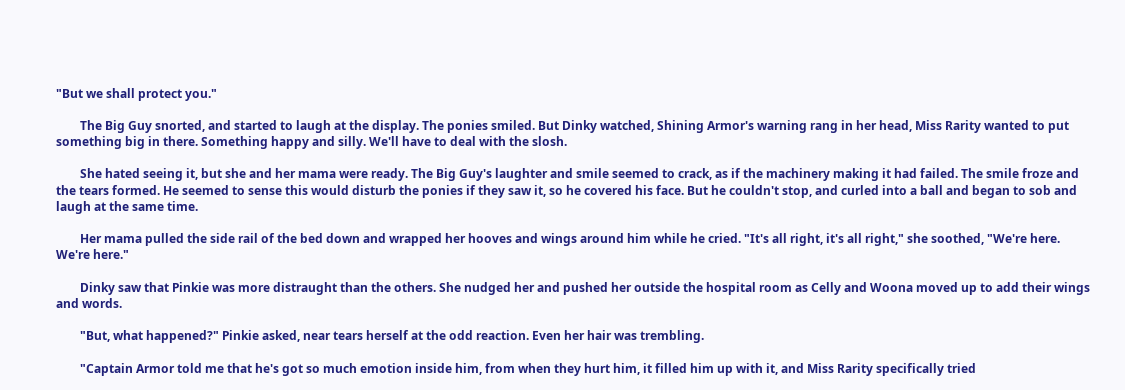"But we shall protect you."

        The Big Guy snorted, and started to laugh at the display. The ponies smiled. But Dinky watched, Shining Armor's warning rang in her head, Miss Rarity wanted to put something big in there. Something happy and silly. We'll have to deal with the slosh.

        She hated seeing it, but she and her mama were ready. The Big Guy's laughter and smile seemed to crack, as if the machinery making it had failed. The smile froze and the tears formed. He seemed to sense this would disturb the ponies if they saw it, so he covered his face. But he couldn't stop, and curled into a ball and began to sob and laugh at the same time.

        Her mama pulled the side rail of the bed down and wrapped her hooves and wings around him while he cried. "It's all right, it's all right," she soothed, "We're here. We're here."

        Dinky saw that Pinkie was more distraught than the others. She nudged her and pushed her outside the hospital room as Celly and Woona moved up to add their wings and words.

        "But, what happened?" Pinkie asked, near tears herself at the odd reaction. Even her hair was trembling.

        "Captain Armor told me that he's got so much emotion inside him, from when they hurt him, it filled him up with it, and Miss Rarity specifically tried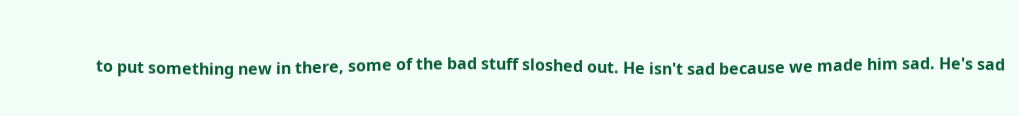to put something new in there, some of the bad stuff sloshed out. He isn't sad because we made him sad. He's sad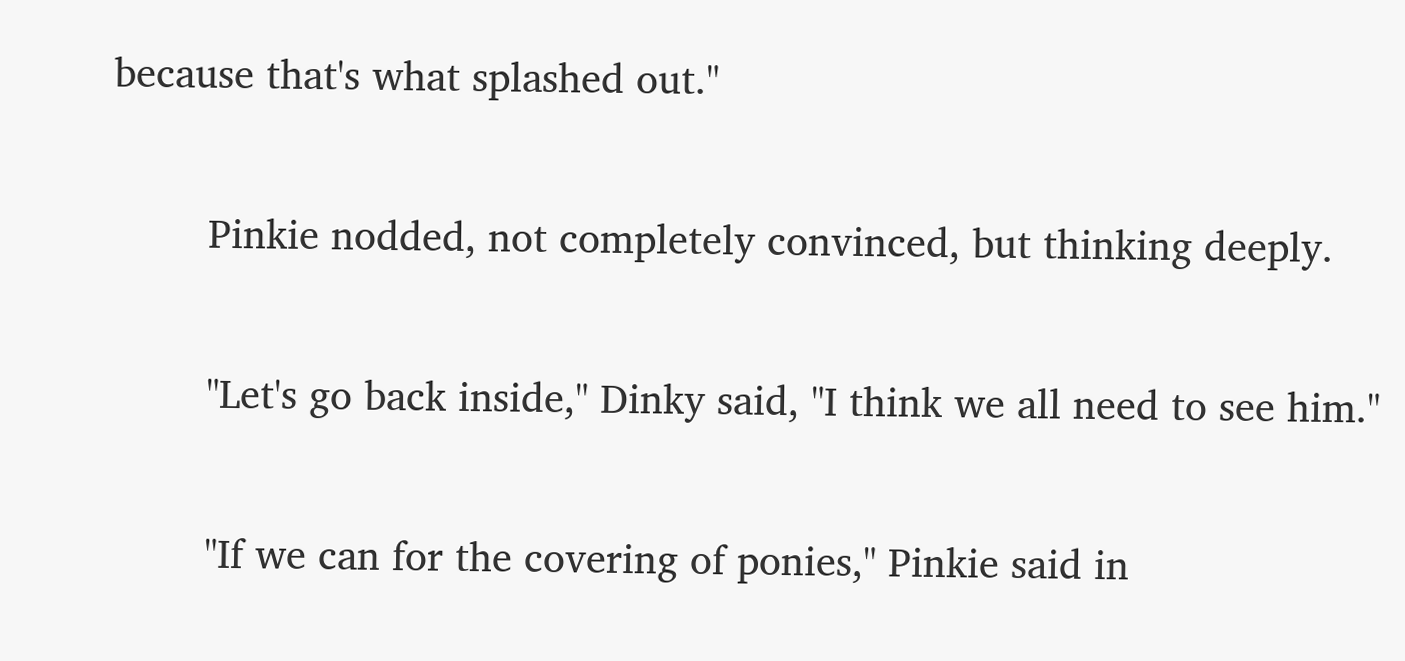because that's what splashed out."

        Pinkie nodded, not completely convinced, but thinking deeply.

        "Let's go back inside," Dinky said, "I think we all need to see him."

        "If we can for the covering of ponies," Pinkie said in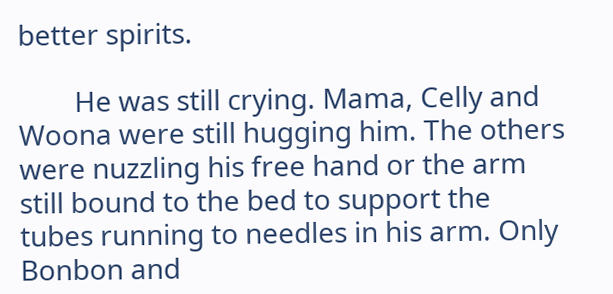better spirits.

        He was still crying. Mama, Celly and Woona were still hugging him. The others were nuzzling his free hand or the arm still bound to the bed to support the tubes running to needles in his arm. Only Bonbon and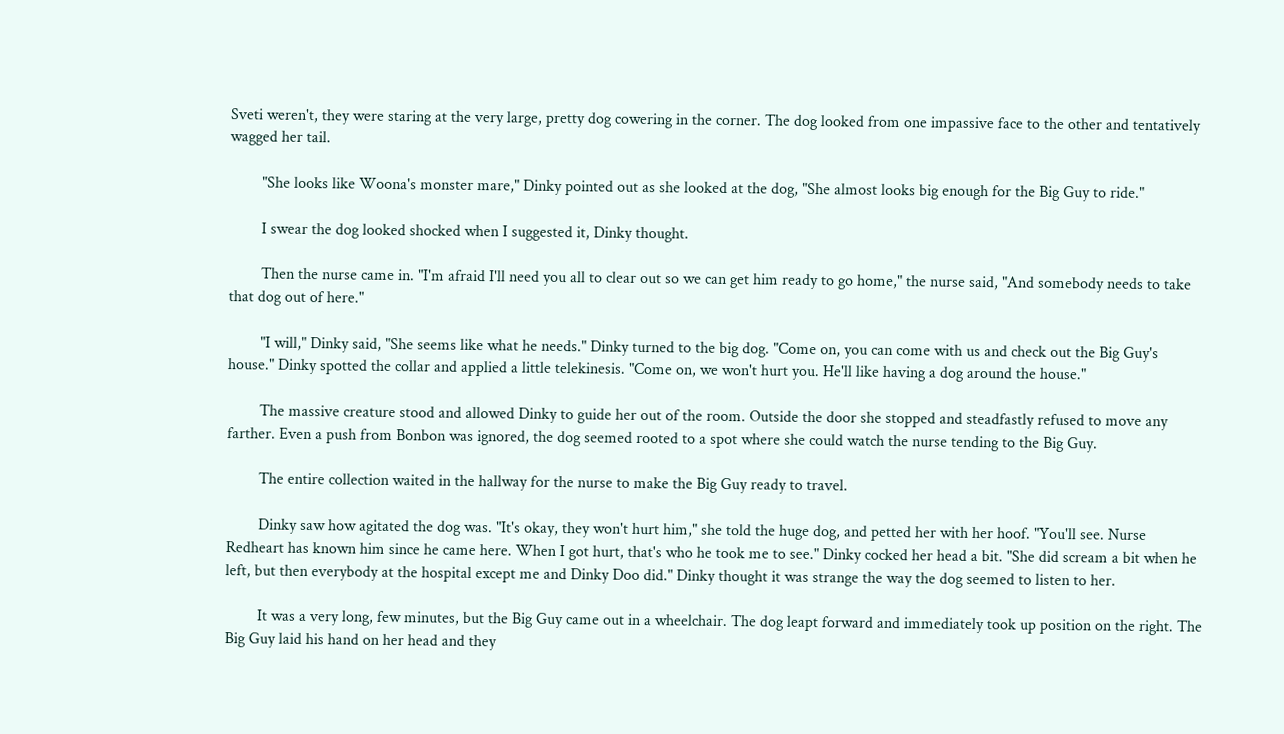Sveti weren't, they were staring at the very large, pretty dog cowering in the corner. The dog looked from one impassive face to the other and tentatively wagged her tail.

        "She looks like Woona's monster mare," Dinky pointed out as she looked at the dog, "She almost looks big enough for the Big Guy to ride."

        I swear the dog looked shocked when I suggested it, Dinky thought.

        Then the nurse came in. "I'm afraid I'll need you all to clear out so we can get him ready to go home," the nurse said, "And somebody needs to take that dog out of here."

        "I will," Dinky said, "She seems like what he needs." Dinky turned to the big dog. "Come on, you can come with us and check out the Big Guy's house." Dinky spotted the collar and applied a little telekinesis. "Come on, we won't hurt you. He'll like having a dog around the house."

        The massive creature stood and allowed Dinky to guide her out of the room. Outside the door she stopped and steadfastly refused to move any farther. Even a push from Bonbon was ignored, the dog seemed rooted to a spot where she could watch the nurse tending to the Big Guy.

        The entire collection waited in the hallway for the nurse to make the Big Guy ready to travel.

        Dinky saw how agitated the dog was. "It's okay, they won't hurt him," she told the huge dog, and petted her with her hoof. "You'll see. Nurse Redheart has known him since he came here. When I got hurt, that's who he took me to see." Dinky cocked her head a bit. "She did scream a bit when he left, but then everybody at the hospital except me and Dinky Doo did." Dinky thought it was strange the way the dog seemed to listen to her.

        It was a very long, few minutes, but the Big Guy came out in a wheelchair. The dog leapt forward and immediately took up position on the right. The Big Guy laid his hand on her head and they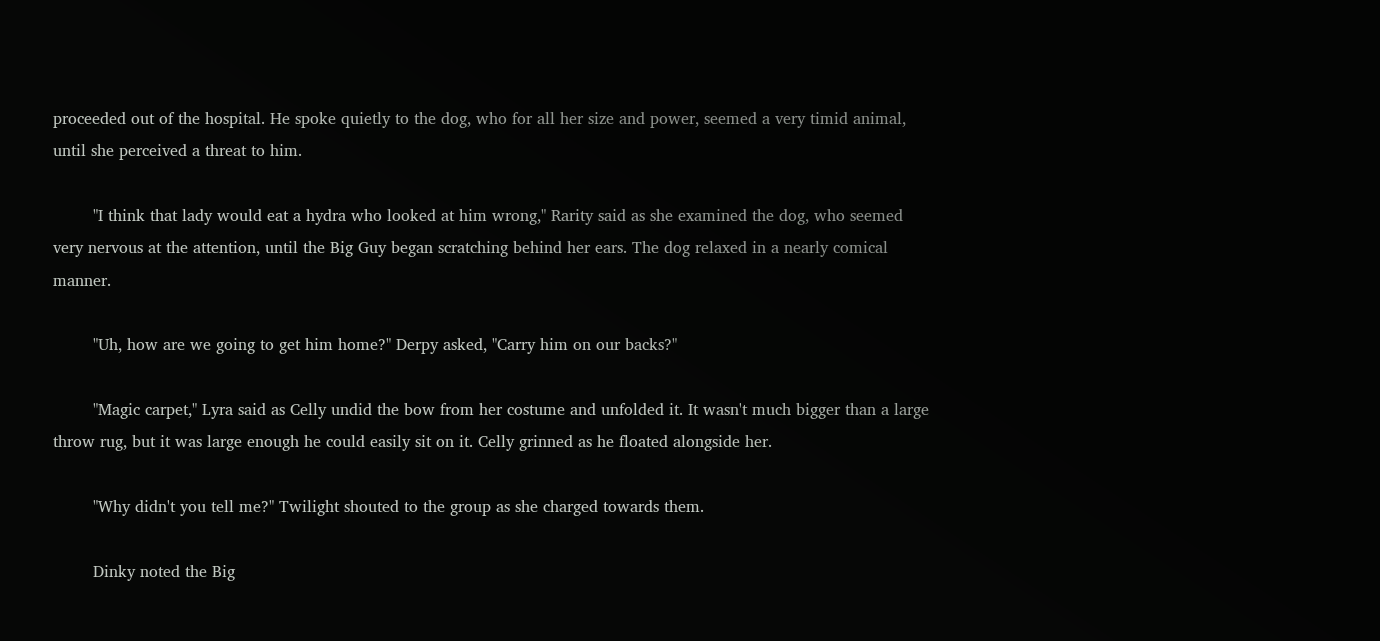proceeded out of the hospital. He spoke quietly to the dog, who for all her size and power, seemed a very timid animal, until she perceived a threat to him.

        "I think that lady would eat a hydra who looked at him wrong," Rarity said as she examined the dog, who seemed very nervous at the attention, until the Big Guy began scratching behind her ears. The dog relaxed in a nearly comical manner.

        "Uh, how are we going to get him home?" Derpy asked, "Carry him on our backs?"

        "Magic carpet," Lyra said as Celly undid the bow from her costume and unfolded it. It wasn't much bigger than a large throw rug, but it was large enough he could easily sit on it. Celly grinned as he floated alongside her.

        "Why didn't you tell me?" Twilight shouted to the group as she charged towards them.

        Dinky noted the Big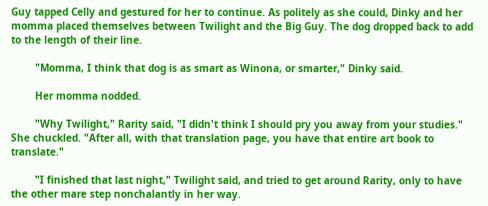Guy tapped Celly and gestured for her to continue. As politely as she could, Dinky and her momma placed themselves between Twilight and the Big Guy. The dog dropped back to add to the length of their line.

        "Momma, I think that dog is as smart as Winona, or smarter," Dinky said.

        Her momma nodded.

        "Why Twilight," Rarity said, "I didn't think I should pry you away from your studies." She chuckled. "After all, with that translation page, you have that entire art book to translate."

        "I finished that last night," Twilight said, and tried to get around Rarity, only to have the other mare step nonchalantly in her way.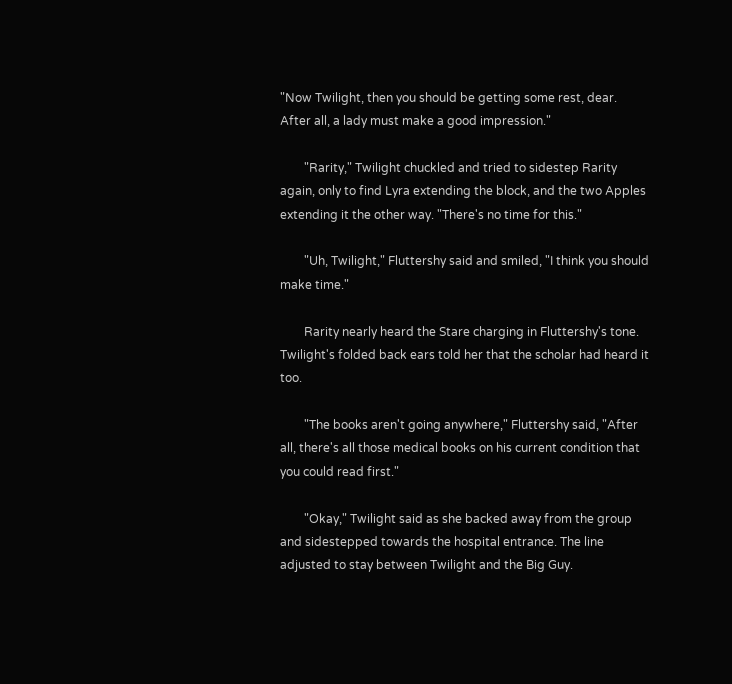"Now Twilight, then you should be getting some rest, dear. After all, a lady must make a good impression."

        "Rarity," Twilight chuckled and tried to sidestep Rarity again, only to find Lyra extending the block, and the two Apples extending it the other way. "There's no time for this."

        "Uh, Twilight," Fluttershy said and smiled, "I think you should make time."

        Rarity nearly heard the Stare charging in Fluttershy's tone. Twilight's folded back ears told her that the scholar had heard it too.

        "The books aren't going anywhere," Fluttershy said, "After all, there's all those medical books on his current condition that you could read first."

        "Okay," Twilight said as she backed away from the group and sidestepped towards the hospital entrance. The line adjusted to stay between Twilight and the Big Guy.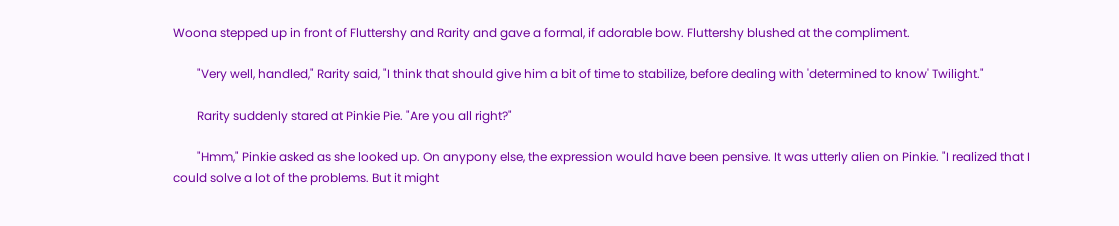Woona stepped up in front of Fluttershy and Rarity and gave a formal, if adorable bow. Fluttershy blushed at the compliment.

        "Very well, handled," Rarity said, "I think that should give him a bit of time to stabilize, before dealing with 'determined to know' Twilight."

        Rarity suddenly stared at Pinkie Pie. "Are you all right?"

        "Hmm," Pinkie asked as she looked up. On anypony else, the expression would have been pensive. It was utterly alien on Pinkie. "I realized that I could solve a lot of the problems. But it might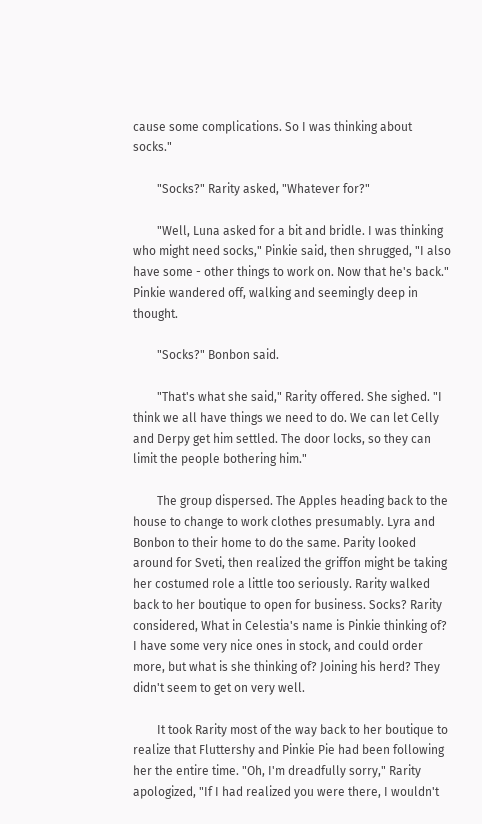cause some complications. So I was thinking about socks."

        "Socks?" Rarity asked, "Whatever for?"

        "Well, Luna asked for a bit and bridle. I was thinking who might need socks," Pinkie said, then shrugged, "I also have some - other things to work on. Now that he's back." Pinkie wandered off, walking and seemingly deep in thought.

        "Socks?" Bonbon said.

        "That's what she said," Rarity offered. She sighed. "I think we all have things we need to do. We can let Celly and Derpy get him settled. The door locks, so they can limit the people bothering him."

        The group dispersed. The Apples heading back to the house to change to work clothes presumably. Lyra and Bonbon to their home to do the same. Parity looked around for Sveti, then realized the griffon might be taking her costumed role a little too seriously. Rarity walked back to her boutique to open for business. Socks? Rarity considered, What in Celestia's name is Pinkie thinking of? I have some very nice ones in stock, and could order more, but what is she thinking of? Joining his herd? They didn't seem to get on very well.

        It took Rarity most of the way back to her boutique to realize that Fluttershy and Pinkie Pie had been following her the entire time. "Oh, I'm dreadfully sorry," Rarity apologized, "If I had realized you were there, I wouldn't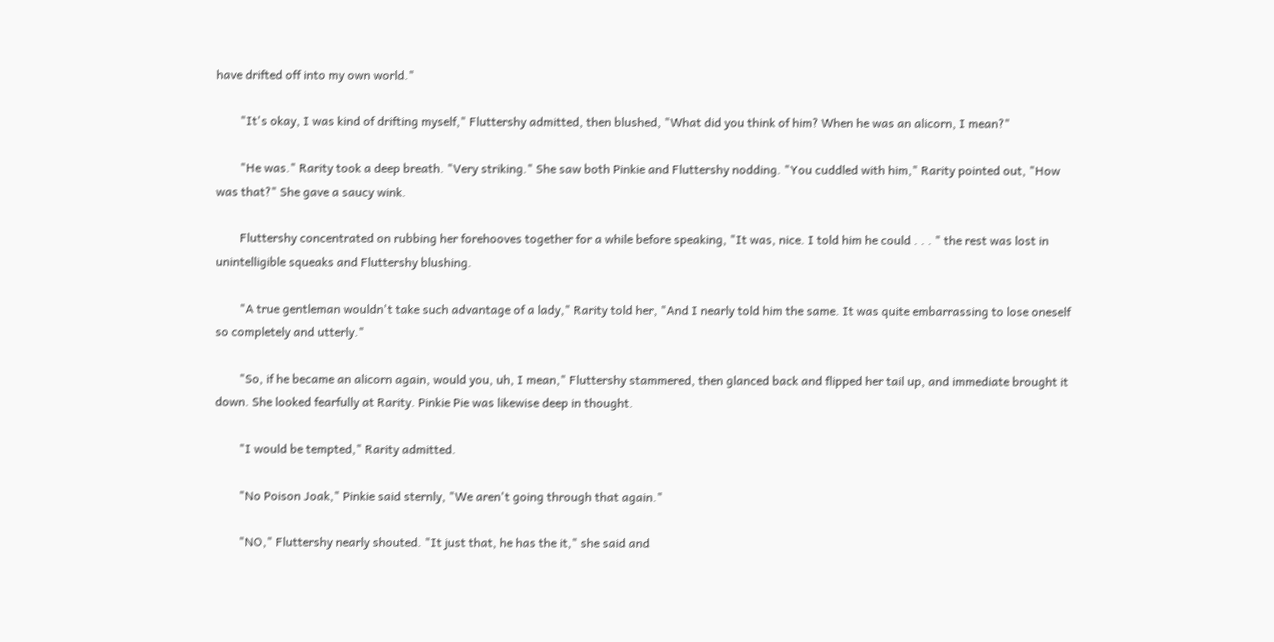have drifted off into my own world."

        "It's okay, I was kind of drifting myself," Fluttershy admitted, then blushed, "What did you think of him? When he was an alicorn, I mean?"

        "He was." Rarity took a deep breath. "Very striking." She saw both Pinkie and Fluttershy nodding. "You cuddled with him," Rarity pointed out, "How was that?" She gave a saucy wink.

        Fluttershy concentrated on rubbing her forehooves together for a while before speaking, "It was, nice. I told him he could . . . " the rest was lost in unintelligible squeaks and Fluttershy blushing.

        "A true gentleman wouldn't take such advantage of a lady," Rarity told her, "And I nearly told him the same. It was quite embarrassing to lose oneself so completely and utterly."

        "So, if he became an alicorn again, would you, uh, I mean," Fluttershy stammered, then glanced back and flipped her tail up, and immediate brought it down. She looked fearfully at Rarity. Pinkie Pie was likewise deep in thought.

        "I would be tempted," Rarity admitted.

        "No Poison Joak," Pinkie said sternly, "We aren't going through that again."

        "NO," Fluttershy nearly shouted. "It just that, he has the it," she said and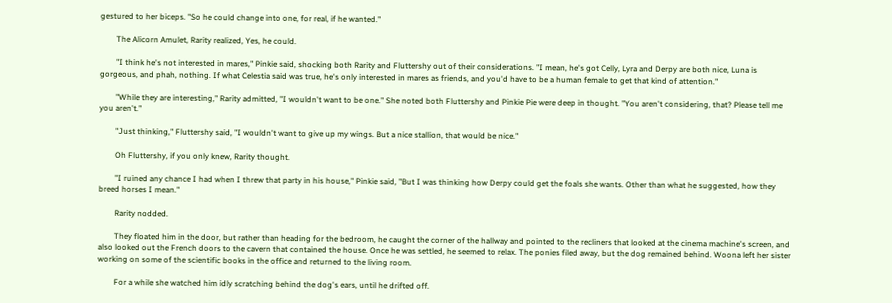gestured to her biceps. "So he could change into one, for real, if he wanted."

        The Alicorn Amulet, Rarity realized, Yes, he could.

        "I think he's not interested in mares," Pinkie said, shocking both Rarity and Fluttershy out of their considerations. "I mean, he's got Celly, Lyra and Derpy are both nice, Luna is gorgeous, and phah, nothing. If what Celestia said was true, he's only interested in mares as friends, and you'd have to be a human female to get that kind of attention."

        "While they are interesting," Rarity admitted, "I wouldn't want to be one." She noted both Fluttershy and Pinkie Pie were deep in thought. "You aren't considering, that? Please tell me you aren't."

        "Just thinking," Fluttershy said, "I wouldn't want to give up my wings. But a nice stallion, that would be nice."

        Oh Fluttershy, if you only knew, Rarity thought.

        "I ruined any chance I had when I threw that party in his house," Pinkie said, "But I was thinking how Derpy could get the foals she wants. Other than what he suggested, how they breed horses I mean."

        Rarity nodded.

        They floated him in the door, but rather than heading for the bedroom, he caught the corner of the hallway and pointed to the recliners that looked at the cinema machine's screen, and also looked out the French doors to the cavern that contained the house. Once he was settled, he seemed to relax. The ponies filed away, but the dog remained behind. Woona left her sister working on some of the scientific books in the office and returned to the living room.

        For a while she watched him idly scratching behind the dog's ears, until he drifted off.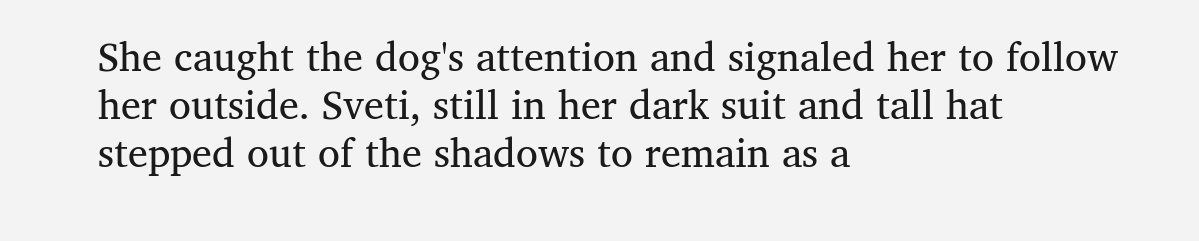She caught the dog's attention and signaled her to follow her outside. Sveti, still in her dark suit and tall hat stepped out of the shadows to remain as a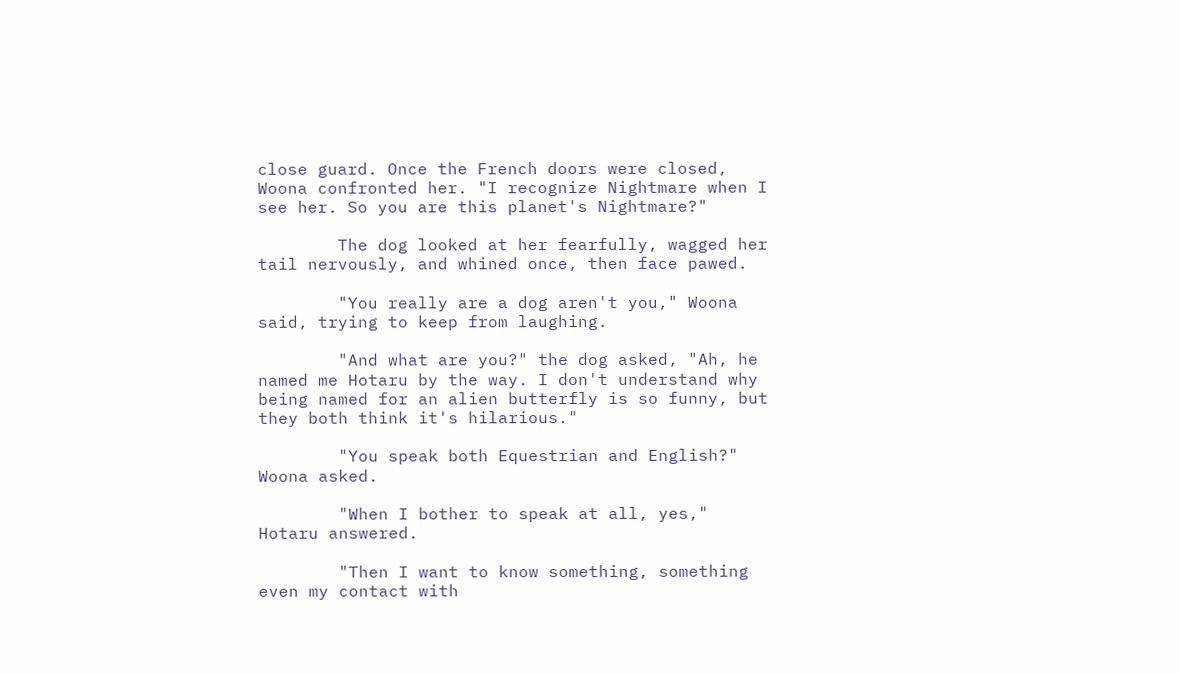close guard. Once the French doors were closed, Woona confronted her. "I recognize Nightmare when I see her. So you are this planet's Nightmare?"

        The dog looked at her fearfully, wagged her tail nervously, and whined once, then face pawed.

        "You really are a dog aren't you," Woona said, trying to keep from laughing.

        "And what are you?" the dog asked, "Ah, he named me Hotaru by the way. I don't understand why being named for an alien butterfly is so funny, but they both think it's hilarious."

        "You speak both Equestrian and English?" Woona asked.

        "When I bother to speak at all, yes," Hotaru answered.

        "Then I want to know something, something even my contact with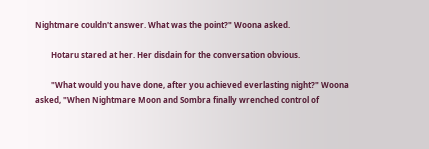Nightmare couldn't answer. What was the point?" Woona asked.

        Hotaru stared at her. Her disdain for the conversation obvious.

        "What would you have done, after you achieved everlasting night?" Woona asked, "When Nightmare Moon and Sombra finally wrenched control of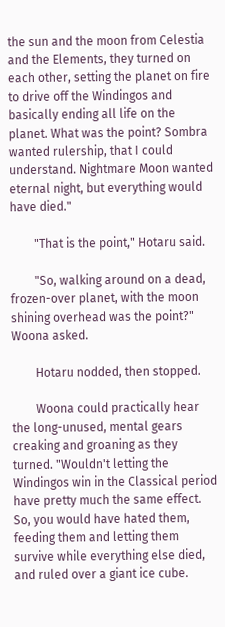the sun and the moon from Celestia and the Elements, they turned on each other, setting the planet on fire to drive off the Windingos and basically ending all life on the planet. What was the point? Sombra wanted rulership, that I could understand. Nightmare Moon wanted eternal night, but everything would have died."

        "That is the point," Hotaru said.

        "So, walking around on a dead, frozen-over planet, with the moon shining overhead was the point?" Woona asked.

        Hotaru nodded, then stopped.

        Woona could practically hear the long-unused, mental gears creaking and groaning as they turned. "Wouldn't letting the Windingos win in the Classical period have pretty much the same effect. So, you would have hated them, feeding them and letting them survive while everything else died, and ruled over a giant ice cube.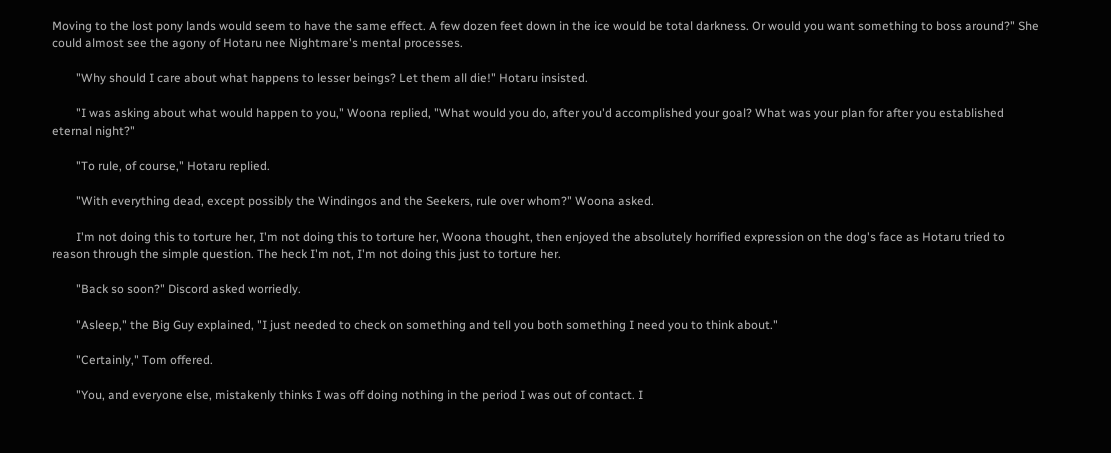Moving to the lost pony lands would seem to have the same effect. A few dozen feet down in the ice would be total darkness. Or would you want something to boss around?" She could almost see the agony of Hotaru nee Nightmare's mental processes.

        "Why should I care about what happens to lesser beings? Let them all die!" Hotaru insisted.

        "I was asking about what would happen to you," Woona replied, "What would you do, after you'd accomplished your goal? What was your plan for after you established eternal night?"

        "To rule, of course," Hotaru replied.

        "With everything dead, except possibly the Windingos and the Seekers, rule over whom?" Woona asked.

        I'm not doing this to torture her, I'm not doing this to torture her, Woona thought, then enjoyed the absolutely horrified expression on the dog's face as Hotaru tried to reason through the simple question. The heck I'm not, I'm not doing this just to torture her.

        "Back so soon?" Discord asked worriedly.

        "Asleep," the Big Guy explained, "I just needed to check on something and tell you both something I need you to think about."

        "Certainly," Tom offered.

        "You, and everyone else, mistakenly thinks I was off doing nothing in the period I was out of contact. I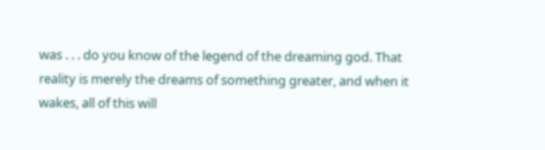was . . . do you know of the legend of the dreaming god. That reality is merely the dreams of something greater, and when it wakes, all of this will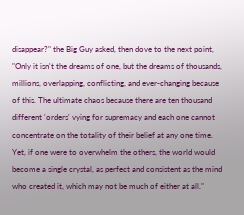disappear?" the Big Guy asked, then dove to the next point, "Only it isn't the dreams of one, but the dreams of thousands, millions, overlapping, conflicting, and ever-changing because of this. The ultimate chaos because there are ten thousand different 'orders' vying for supremacy and each one cannot concentrate on the totality of their belief at any one time. Yet, if one were to overwhelm the others, the world would become a single crystal, as perfect and consistent as the mind who created it, which may not be much of either at all."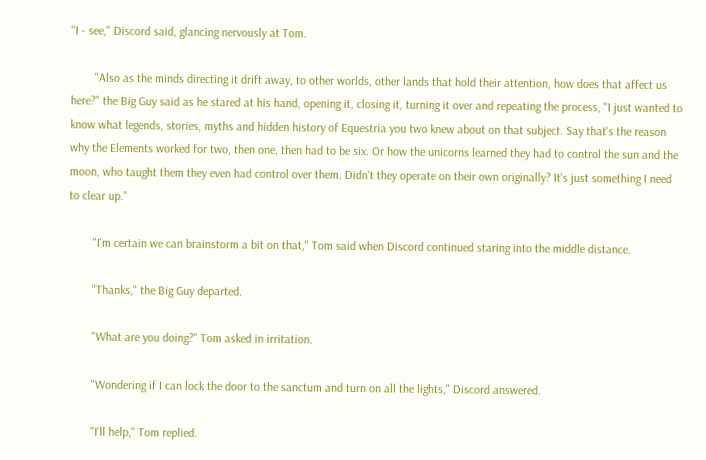"I - see," Discord said, glancing nervously at Tom.

        "Also as the minds directing it drift away, to other worlds, other lands that hold their attention, how does that affect us here?" the Big Guy said as he stared at his hand, opening it, closing it, turning it over and repeating the process, "I just wanted to know what legends, stories, myths and hidden history of Equestria you two knew about on that subject. Say that's the reason why the Elements worked for two, then one, then had to be six. Or how the unicorns learned they had to control the sun and the moon, who taught them they even had control over them. Didn't they operate on their own originally? It's just something I need to clear up."

        "I'm certain we can brainstorm a bit on that," Tom said when Discord continued staring into the middle distance.

        "Thanks," the Big Guy departed.

        "What are you doing?" Tom asked in irritation.

        "Wondering if I can lock the door to the sanctum and turn on all the lights," Discord answered.

        "I'll help," Tom replied.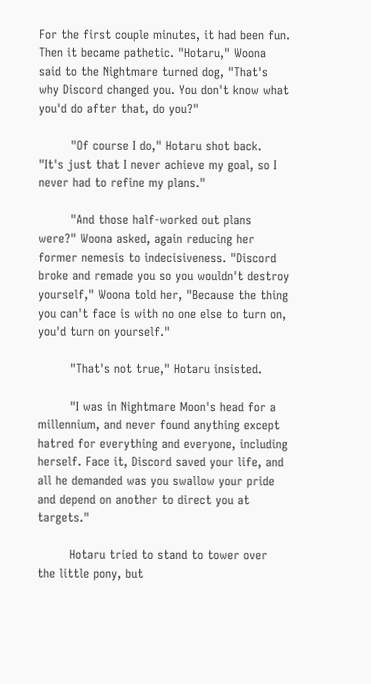For the first couple minutes, it had been fun. Then it became pathetic. "Hotaru," Woona said to the Nightmare turned dog, "That's why Discord changed you. You don't know what you'd do after that, do you?"

        "Of course I do," Hotaru shot back. "It's just that I never achieve my goal, so I never had to refine my plans."

        "And those half-worked out plans were?" Woona asked, again reducing her former nemesis to indecisiveness. "Discord broke and remade you so you wouldn't destroy yourself," Woona told her, "Because the thing you can't face is with no one else to turn on, you'd turn on yourself."

        "That's not true," Hotaru insisted.

        "I was in Nightmare Moon's head for a millennium, and never found anything except hatred for everything and everyone, including herself. Face it, Discord saved your life, and all he demanded was you swallow your pride and depend on another to direct you at targets."

        Hotaru tried to stand to tower over the little pony, but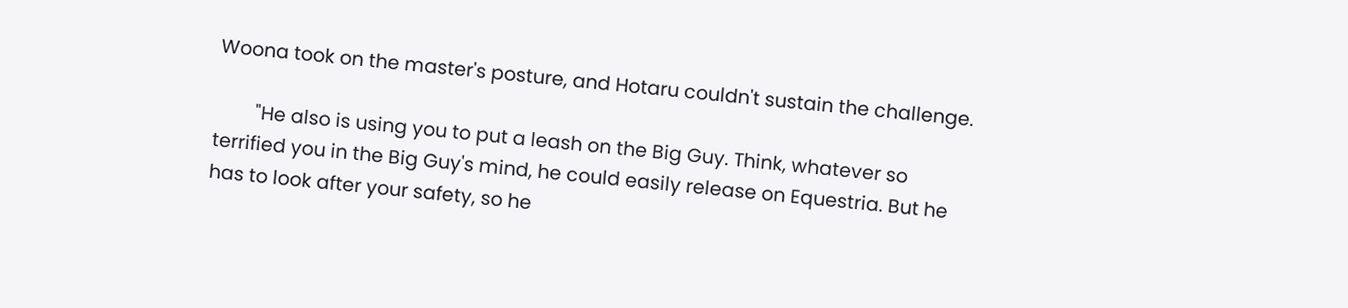Woona took on the master's posture, and Hotaru couldn't sustain the challenge.

        "He also is using you to put a leash on the Big Guy. Think, whatever so terrified you in the Big Guy's mind, he could easily release on Equestria. But he has to look after your safety, so he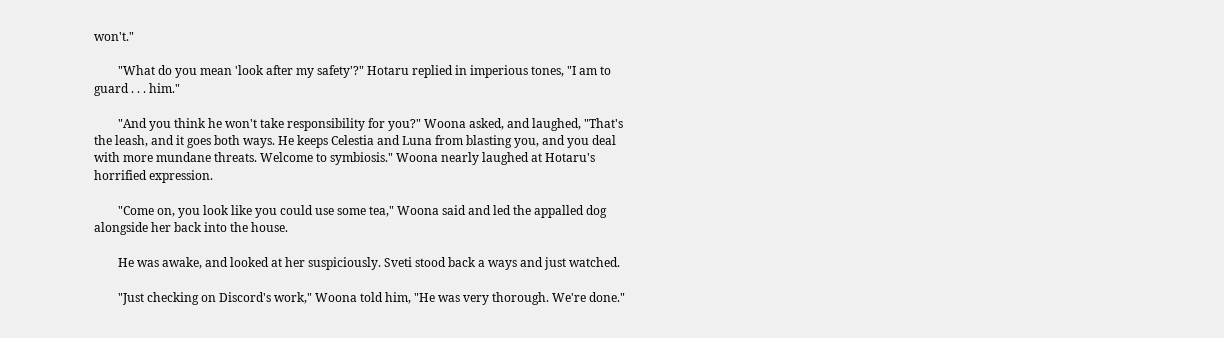won't."

        "What do you mean 'look after my safety'?" Hotaru replied in imperious tones, "I am to guard . . . him."

        "And you think he won't take responsibility for you?" Woona asked, and laughed, "That's the leash, and it goes both ways. He keeps Celestia and Luna from blasting you, and you deal with more mundane threats. Welcome to symbiosis." Woona nearly laughed at Hotaru's horrified expression.

        "Come on, you look like you could use some tea," Woona said and led the appalled dog alongside her back into the house.

        He was awake, and looked at her suspiciously. Sveti stood back a ways and just watched.

        "Just checking on Discord's work," Woona told him, "He was very thorough. We're done."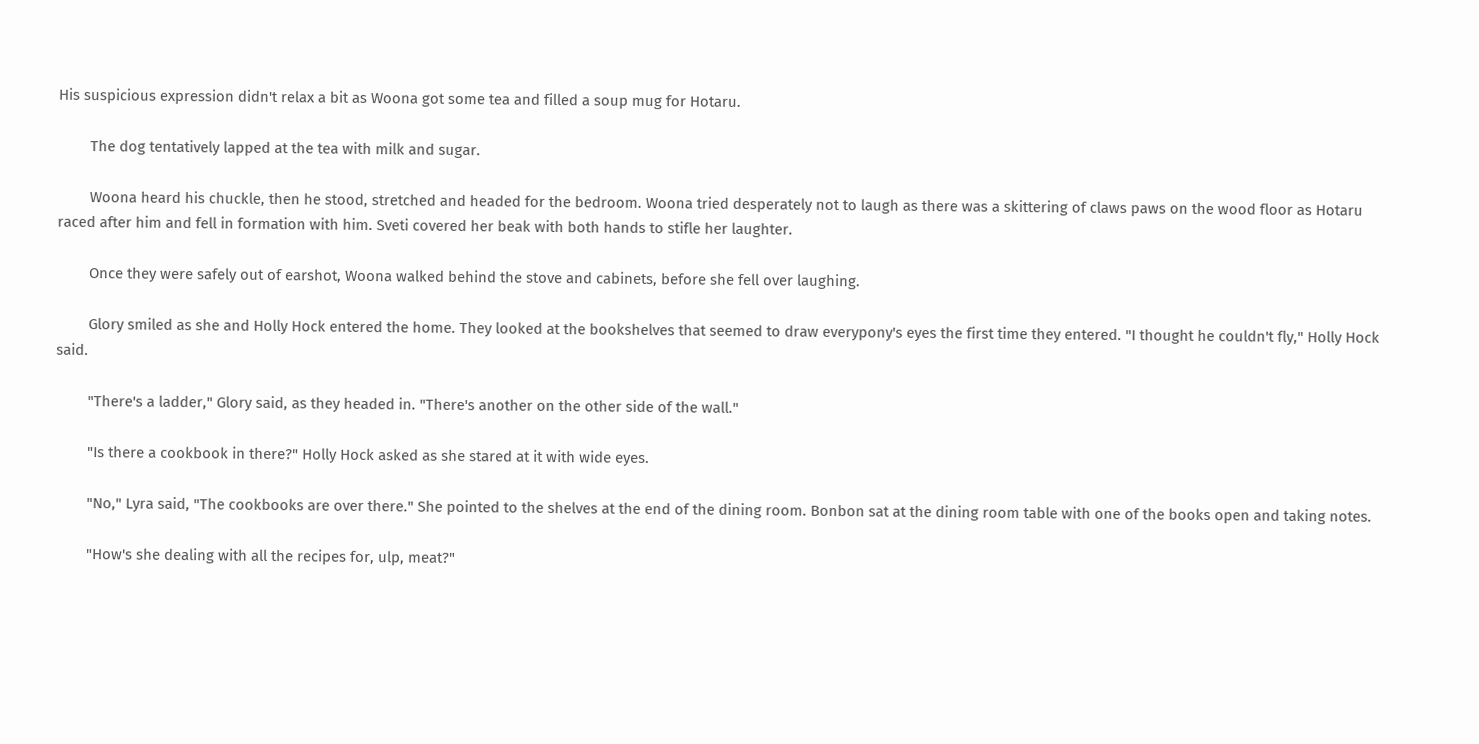His suspicious expression didn't relax a bit as Woona got some tea and filled a soup mug for Hotaru.

        The dog tentatively lapped at the tea with milk and sugar.

        Woona heard his chuckle, then he stood, stretched and headed for the bedroom. Woona tried desperately not to laugh as there was a skittering of claws paws on the wood floor as Hotaru raced after him and fell in formation with him. Sveti covered her beak with both hands to stifle her laughter.

        Once they were safely out of earshot, Woona walked behind the stove and cabinets, before she fell over laughing.

        Glory smiled as she and Holly Hock entered the home. They looked at the bookshelves that seemed to draw everypony's eyes the first time they entered. "I thought he couldn't fly," Holly Hock said.

        "There's a ladder," Glory said, as they headed in. "There's another on the other side of the wall."

        "Is there a cookbook in there?" Holly Hock asked as she stared at it with wide eyes.

        "No," Lyra said, "The cookbooks are over there." She pointed to the shelves at the end of the dining room. Bonbon sat at the dining room table with one of the books open and taking notes.

        "How's she dealing with all the recipes for, ulp, meat?"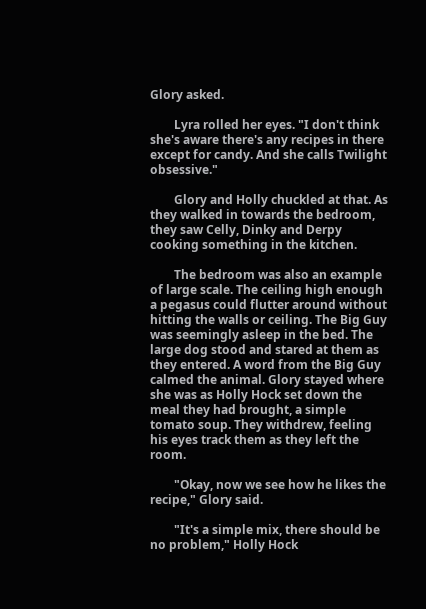Glory asked.

        Lyra rolled her eyes. "I don't think she's aware there's any recipes in there except for candy. And she calls Twilight obsessive."

        Glory and Holly chuckled at that. As they walked in towards the bedroom, they saw Celly, Dinky and Derpy cooking something in the kitchen.

        The bedroom was also an example of large scale. The ceiling high enough a pegasus could flutter around without hitting the walls or ceiling. The Big Guy was seemingly asleep in the bed. The large dog stood and stared at them as they entered. A word from the Big Guy calmed the animal. Glory stayed where she was as Holly Hock set down the meal they had brought, a simple tomato soup. They withdrew, feeling his eyes track them as they left the room.

        "Okay, now we see how he likes the recipe," Glory said.

        "It's a simple mix, there should be no problem," Holly Hock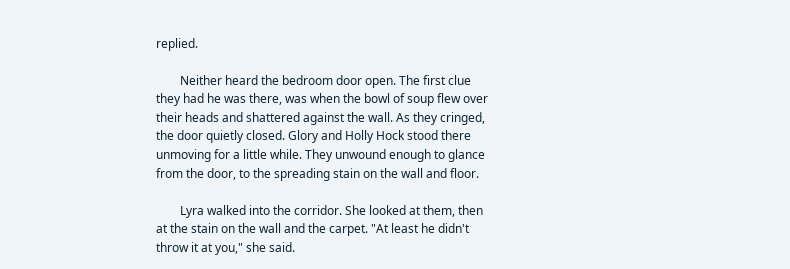replied.

        Neither heard the bedroom door open. The first clue they had he was there, was when the bowl of soup flew over their heads and shattered against the wall. As they cringed, the door quietly closed. Glory and Holly Hock stood there unmoving for a little while. They unwound enough to glance from the door, to the spreading stain on the wall and floor.

        Lyra walked into the corridor. She looked at them, then at the stain on the wall and the carpet. "At least he didn't throw it at you," she said.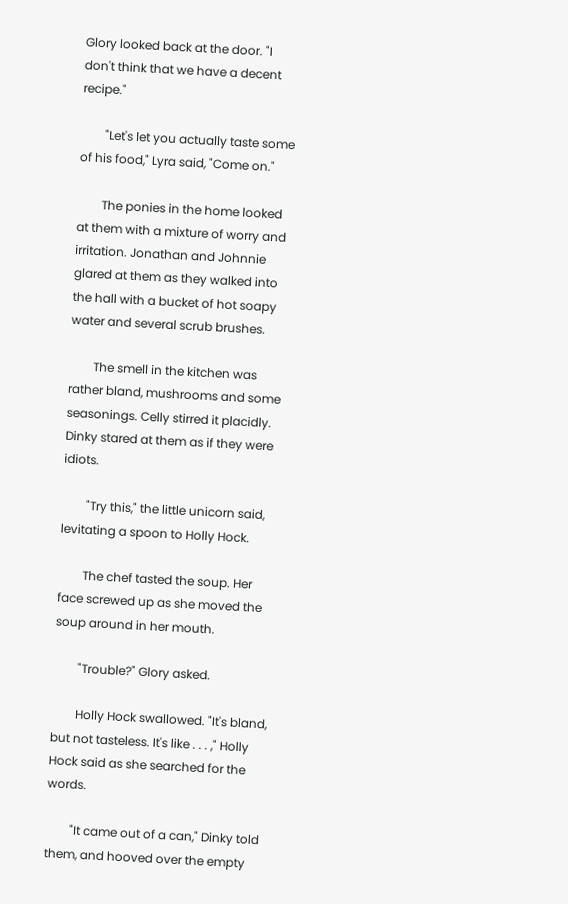Glory looked back at the door. "I don't think that we have a decent recipe."

        "Let's let you actually taste some of his food," Lyra said, "Come on."

        The ponies in the home looked at them with a mixture of worry and irritation. Jonathan and Johnnie glared at them as they walked into the hall with a bucket of hot soapy water and several scrub brushes.

        The smell in the kitchen was rather bland, mushrooms and some seasonings. Celly stirred it placidly. Dinky stared at them as if they were idiots.

        "Try this," the little unicorn said, levitating a spoon to Holly Hock.

        The chef tasted the soup. Her face screwed up as she moved the soup around in her mouth.

        "Trouble?" Glory asked.

        Holly Hock swallowed. "It's bland, but not tasteless. It's like . . . ," Holly Hock said as she searched for the words.

        "It came out of a can," Dinky told them, and hooved over the empty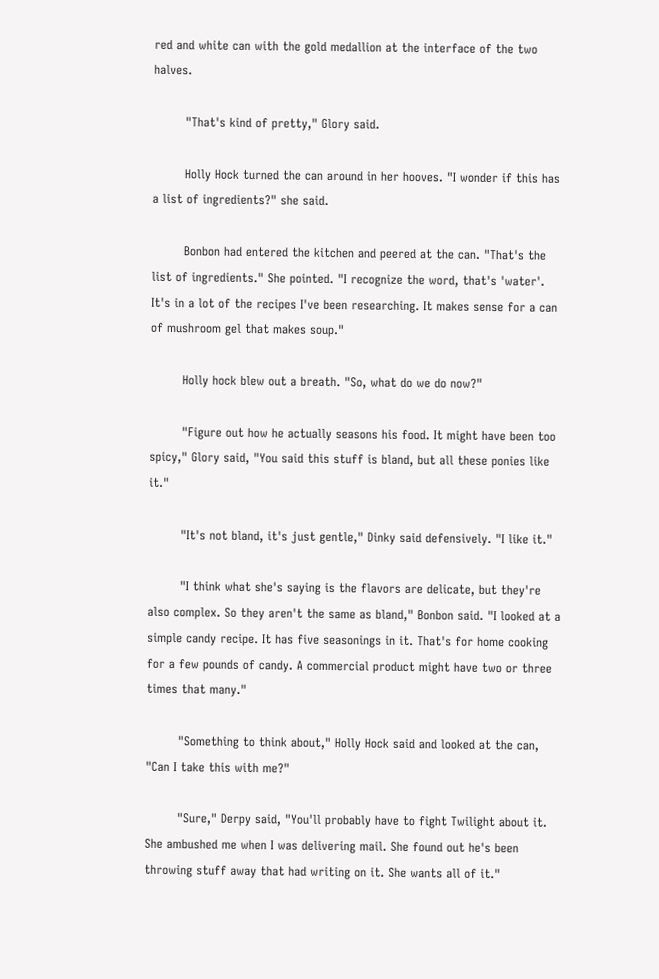red and white can with the gold medallion at the interface of the two halves.

        "That's kind of pretty," Glory said.

        Holly Hock turned the can around in her hooves. "I wonder if this has a list of ingredients?" she said.

        Bonbon had entered the kitchen and peered at the can. "That's the list of ingredients." She pointed. "I recognize the word, that's 'water'. It's in a lot of the recipes I've been researching. It makes sense for a can of mushroom gel that makes soup."

        Holly hock blew out a breath. "So, what do we do now?"

        "Figure out how he actually seasons his food. It might have been too spicy," Glory said, "You said this stuff is bland, but all these ponies like it."

        "It's not bland, it's just gentle," Dinky said defensively. "I like it."

        "I think what she's saying is the flavors are delicate, but they're also complex. So they aren't the same as bland," Bonbon said. "I looked at a simple candy recipe. It has five seasonings in it. That's for home cooking for a few pounds of candy. A commercial product might have two or three times that many."

        "Something to think about," Holly Hock said and looked at the can, "Can I take this with me?"

        "Sure," Derpy said, "You'll probably have to fight Twilight about it. She ambushed me when I was delivering mail. She found out he's been throwing stuff away that had writing on it. She wants all of it."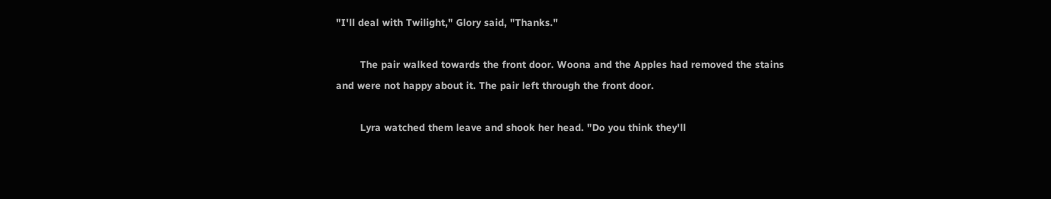"I'll deal with Twilight," Glory said, "Thanks."

        The pair walked towards the front door. Woona and the Apples had removed the stains and were not happy about it. The pair left through the front door.

        Lyra watched them leave and shook her head. "Do you think they'll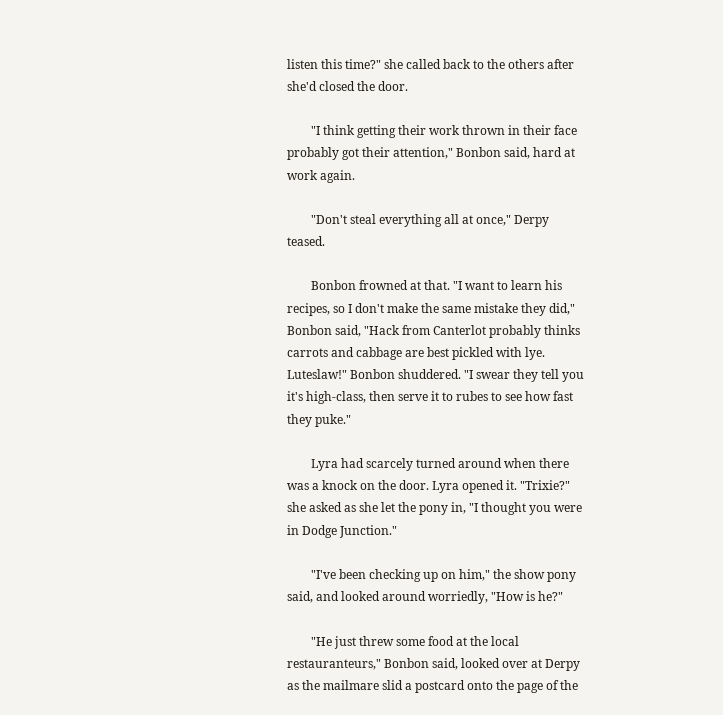listen this time?" she called back to the others after she'd closed the door.

        "I think getting their work thrown in their face probably got their attention," Bonbon said, hard at work again.

        "Don't steal everything all at once," Derpy teased.

        Bonbon frowned at that. "I want to learn his recipes, so I don't make the same mistake they did," Bonbon said, "Hack from Canterlot probably thinks carrots and cabbage are best pickled with lye. Luteslaw!" Bonbon shuddered. "I swear they tell you it's high-class, then serve it to rubes to see how fast they puke."

        Lyra had scarcely turned around when there was a knock on the door. Lyra opened it. "Trixie?" she asked as she let the pony in, "I thought you were in Dodge Junction."

        "I've been checking up on him," the show pony said, and looked around worriedly, "How is he?"

        "He just threw some food at the local restauranteurs," Bonbon said, looked over at Derpy as the mailmare slid a postcard onto the page of the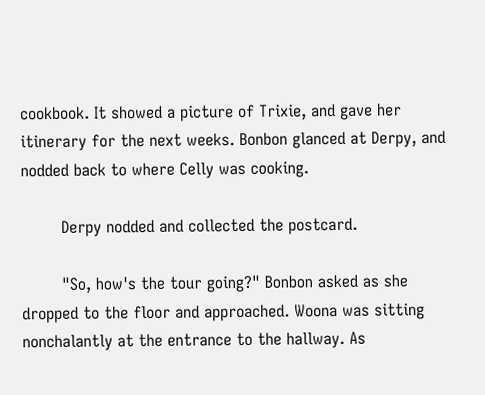cookbook. It showed a picture of Trixie, and gave her itinerary for the next weeks. Bonbon glanced at Derpy, and nodded back to where Celly was cooking.

        Derpy nodded and collected the postcard.

        "So, how's the tour going?" Bonbon asked as she dropped to the floor and approached. Woona was sitting nonchalantly at the entrance to the hallway. As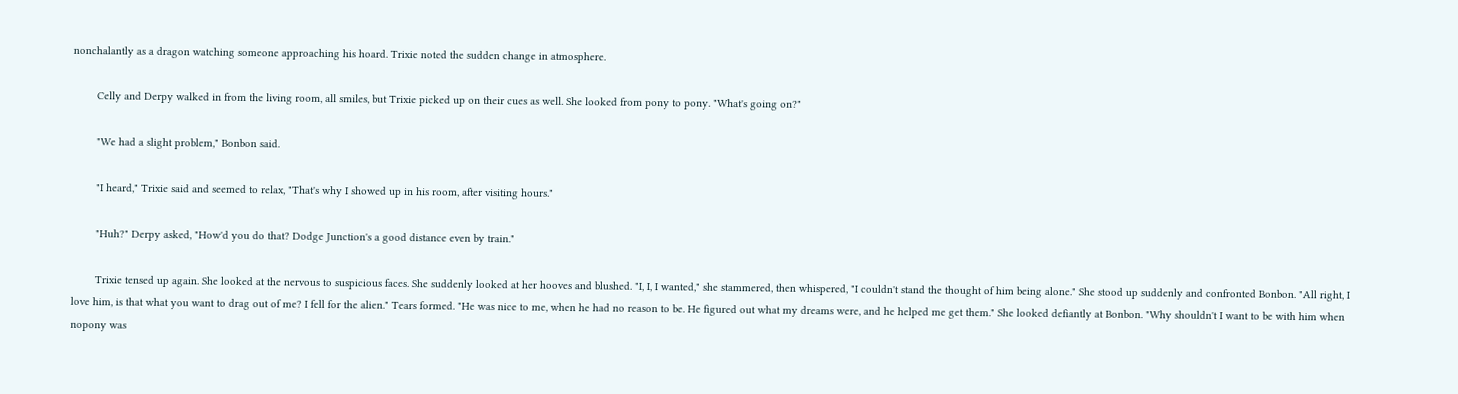nonchalantly as a dragon watching someone approaching his hoard. Trixie noted the sudden change in atmosphere.

        Celly and Derpy walked in from the living room, all smiles, but Trixie picked up on their cues as well. She looked from pony to pony. "What's going on?"

        "We had a slight problem," Bonbon said.

        "I heard," Trixie said and seemed to relax, "That's why I showed up in his room, after visiting hours."

        "Huh?" Derpy asked, "How'd you do that? Dodge Junction's a good distance even by train."

        Trixie tensed up again. She looked at the nervous to suspicious faces. She suddenly looked at her hooves and blushed. "I, I, I wanted," she stammered, then whispered, "I couldn't stand the thought of him being alone." She stood up suddenly and confronted Bonbon. "All right, I love him, is that what you want to drag out of me? I fell for the alien." Tears formed. "He was nice to me, when he had no reason to be. He figured out what my dreams were, and he helped me get them." She looked defiantly at Bonbon. "Why shouldn't I want to be with him when nopony was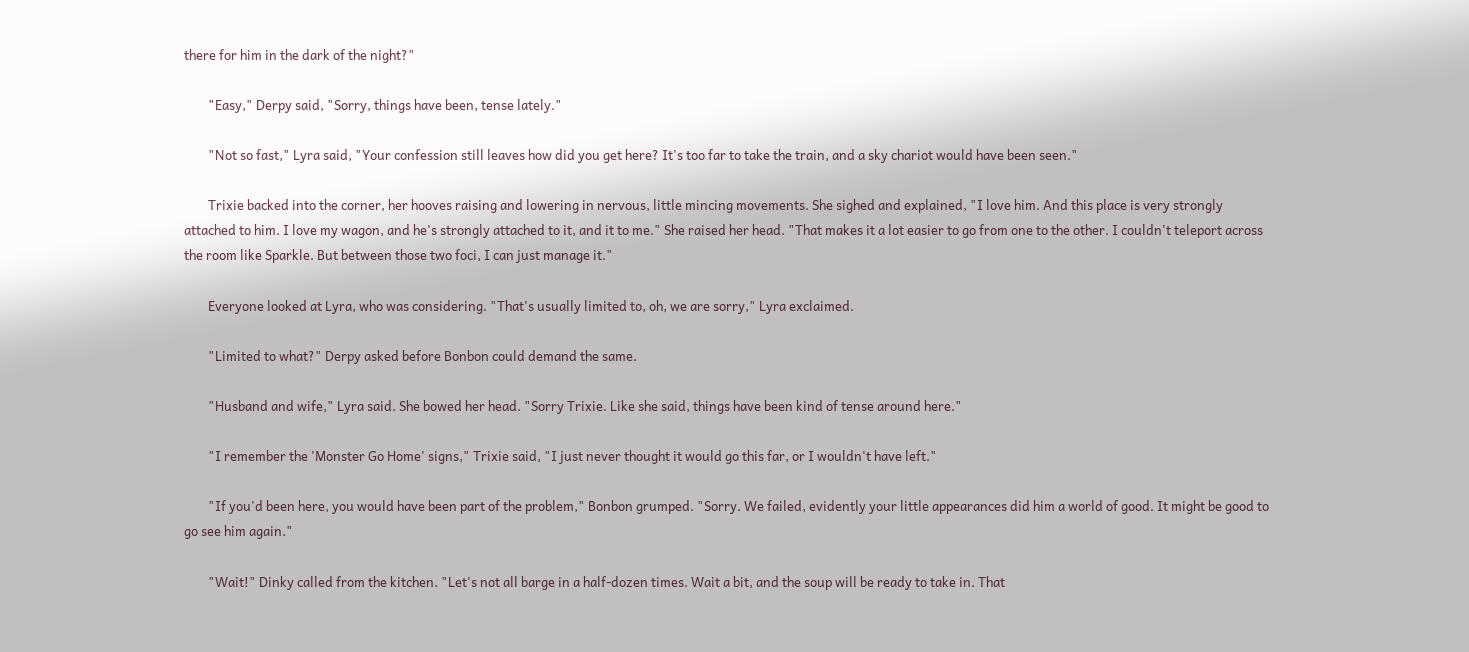there for him in the dark of the night?"

        "Easy," Derpy said, "Sorry, things have been, tense lately."

        "Not so fast," Lyra said, "Your confession still leaves how did you get here? It's too far to take the train, and a sky chariot would have been seen."

        Trixie backed into the corner, her hooves raising and lowering in nervous, little mincing movements. She sighed and explained, "I love him. And this place is very strongly attached to him. I love my wagon, and he's strongly attached to it, and it to me." She raised her head. "That makes it a lot easier to go from one to the other. I couldn't teleport across the room like Sparkle. But between those two foci, I can just manage it."

        Everyone looked at Lyra, who was considering. "That's usually limited to, oh, we are sorry," Lyra exclaimed.

        "Limited to what?" Derpy asked before Bonbon could demand the same.

        "Husband and wife," Lyra said. She bowed her head. "Sorry Trixie. Like she said, things have been kind of tense around here."

        "I remember the 'Monster Go Home' signs," Trixie said, "I just never thought it would go this far, or I wouldn't have left."

        "If you'd been here, you would have been part of the problem," Bonbon grumped. "Sorry. We failed, evidently your little appearances did him a world of good. It might be good to go see him again."

        "Wait!" Dinky called from the kitchen. "Let's not all barge in a half-dozen times. Wait a bit, and the soup will be ready to take in. That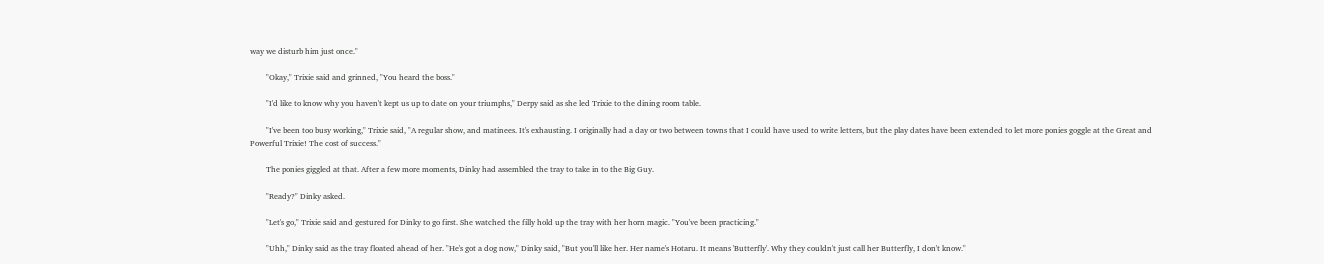way we disturb him just once."

        "Okay," Trixie said and grinned, "You heard the boss."

        "I'd like to know why you haven't kept us up to date on your triumphs," Derpy said as she led Trixie to the dining room table.

        "I've been too busy working," Trixie said, "A regular show, and matinees. It's exhausting. I originally had a day or two between towns that I could have used to write letters, but the play dates have been extended to let more ponies goggle at the Great and Powerful Trixie! The cost of success."

        The ponies giggled at that. After a few more moments, Dinky had assembled the tray to take in to the Big Guy.

        "Ready?" Dinky asked.

        "Let's go," Trixie said and gestured for Dinky to go first. She watched the filly hold up the tray with her horn magic. "You've been practicing."

        "Uhh," Dinky said as the tray floated ahead of her. "He's got a dog now," Dinky said, "But you'll like her. Her name's Hotaru. It means 'Butterfly'. Why they couldn't just call her Butterfly, I don't know."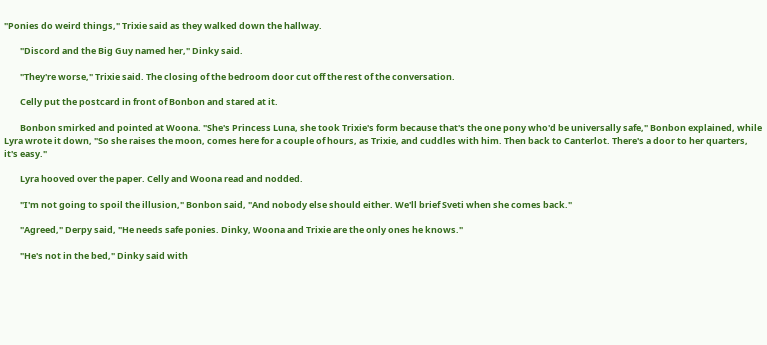"Ponies do weird things," Trixie said as they walked down the hallway.

        "Discord and the Big Guy named her," Dinky said.

        "They're worse," Trixie said. The closing of the bedroom door cut off the rest of the conversation.

        Celly put the postcard in front of Bonbon and stared at it.

        Bonbon smirked and pointed at Woona. "She's Princess Luna, she took Trixie's form because that's the one pony who'd be universally safe," Bonbon explained, while Lyra wrote it down, "So she raises the moon, comes here for a couple of hours, as Trixie, and cuddles with him. Then back to Canterlot. There's a door to her quarters, it's easy."

        Lyra hooved over the paper. Celly and Woona read and nodded.

        "I'm not going to spoil the illusion," Bonbon said, "And nobody else should either. We'll brief Sveti when she comes back."

        "Agreed," Derpy said, "He needs safe ponies. Dinky, Woona and Trixie are the only ones he knows."

        "He's not in the bed," Dinky said with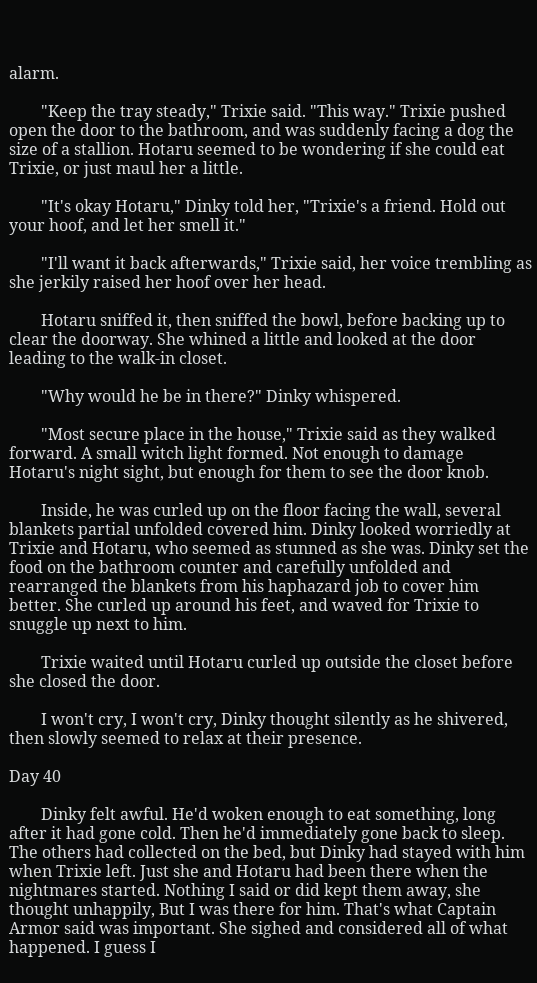alarm.

        "Keep the tray steady," Trixie said. "This way." Trixie pushed open the door to the bathroom, and was suddenly facing a dog the size of a stallion. Hotaru seemed to be wondering if she could eat Trixie, or just maul her a little.

        "It's okay Hotaru," Dinky told her, "Trixie's a friend. Hold out your hoof, and let her smell it."

        "I'll want it back afterwards," Trixie said, her voice trembling as she jerkily raised her hoof over her head.

        Hotaru sniffed it, then sniffed the bowl, before backing up to clear the doorway. She whined a little and looked at the door leading to the walk-in closet.

        "Why would he be in there?" Dinky whispered.

        "Most secure place in the house," Trixie said as they walked forward. A small witch light formed. Not enough to damage Hotaru's night sight, but enough for them to see the door knob.

        Inside, he was curled up on the floor facing the wall, several blankets partial unfolded covered him. Dinky looked worriedly at Trixie and Hotaru, who seemed as stunned as she was. Dinky set the food on the bathroom counter and carefully unfolded and rearranged the blankets from his haphazard job to cover him better. She curled up around his feet, and waved for Trixie to snuggle up next to him.

        Trixie waited until Hotaru curled up outside the closet before she closed the door.

        I won't cry, I won't cry, Dinky thought silently as he shivered, then slowly seemed to relax at their presence.

Day 40

        Dinky felt awful. He'd woken enough to eat something, long after it had gone cold. Then he'd immediately gone back to sleep. The others had collected on the bed, but Dinky had stayed with him when Trixie left. Just she and Hotaru had been there when the nightmares started. Nothing I said or did kept them away, she thought unhappily, But I was there for him. That's what Captain Armor said was important. She sighed and considered all of what happened. I guess I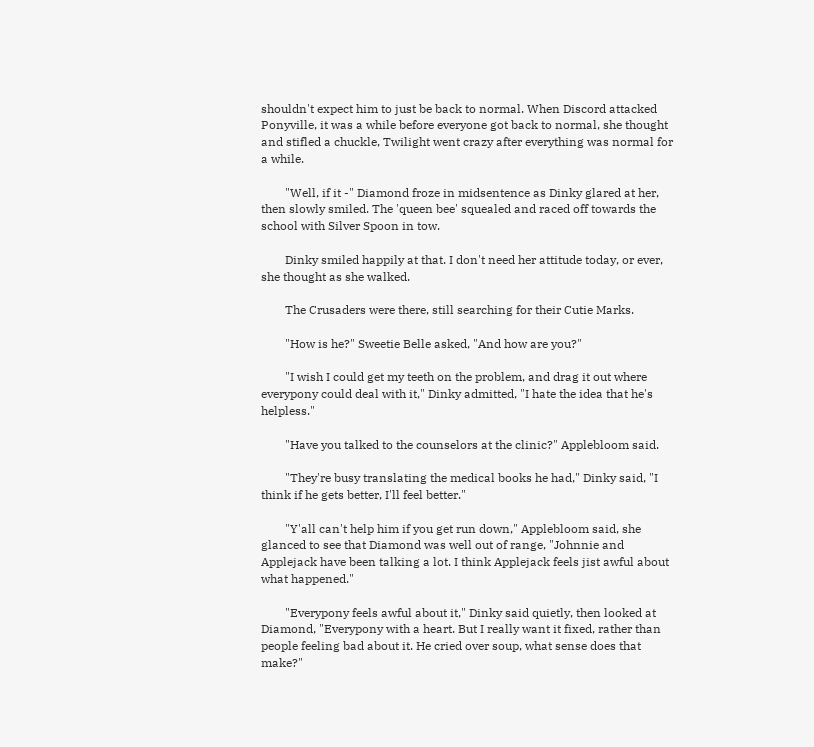shouldn't expect him to just be back to normal. When Discord attacked Ponyville, it was a while before everyone got back to normal, she thought and stifled a chuckle, Twilight went crazy after everything was normal for a while.

        "Well, if it -" Diamond froze in midsentence as Dinky glared at her, then slowly smiled. The 'queen bee' squealed and raced off towards the school with Silver Spoon in tow.

        Dinky smiled happily at that. I don't need her attitude today, or ever, she thought as she walked.

        The Crusaders were there, still searching for their Cutie Marks.

        "How is he?" Sweetie Belle asked, "And how are you?"

        "I wish I could get my teeth on the problem, and drag it out where everypony could deal with it," Dinky admitted, "I hate the idea that he's helpless."

        "Have you talked to the counselors at the clinic?" Applebloom said.

        "They're busy translating the medical books he had," Dinky said, "I think if he gets better, I'll feel better."

        "Y'all can't help him if you get run down," Applebloom said, she glanced to see that Diamond was well out of range, "Johnnie and Applejack have been talking a lot. I think Applejack feels jist awful about what happened."

        "Everypony feels awful about it," Dinky said quietly, then looked at Diamond, "Everypony with a heart. But I really want it fixed, rather than people feeling bad about it. He cried over soup, what sense does that make?"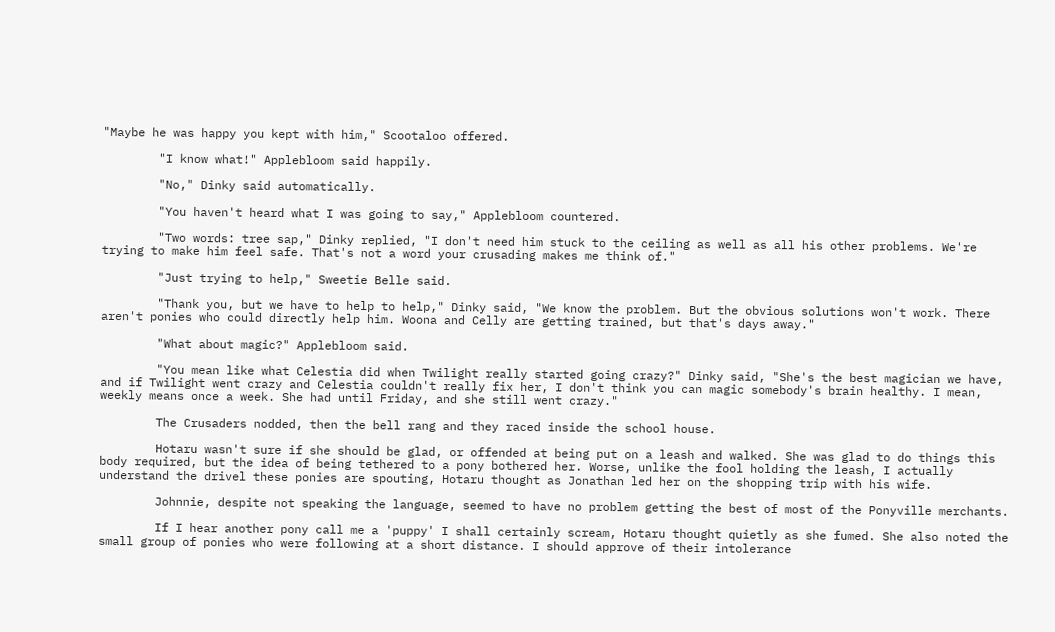"Maybe he was happy you kept with him," Scootaloo offered.

        "I know what!" Applebloom said happily.

        "No," Dinky said automatically.

        "You haven't heard what I was going to say," Applebloom countered.

        "Two words: tree sap," Dinky replied, "I don't need him stuck to the ceiling as well as all his other problems. We're trying to make him feel safe. That's not a word your crusading makes me think of."

        "Just trying to help," Sweetie Belle said.

        "Thank you, but we have to help to help," Dinky said, "We know the problem. But the obvious solutions won't work. There aren't ponies who could directly help him. Woona and Celly are getting trained, but that's days away."

        "What about magic?" Applebloom said.

        "You mean like what Celestia did when Twilight really started going crazy?" Dinky said, "She's the best magician we have, and if Twilight went crazy and Celestia couldn't really fix her, I don't think you can magic somebody's brain healthy. I mean, weekly means once a week. She had until Friday, and she still went crazy."

        The Crusaders nodded, then the bell rang and they raced inside the school house.

        Hotaru wasn't sure if she should be glad, or offended at being put on a leash and walked. She was glad to do things this body required, but the idea of being tethered to a pony bothered her. Worse, unlike the fool holding the leash, I actually understand the drivel these ponies are spouting, Hotaru thought as Jonathan led her on the shopping trip with his wife.

        Johnnie, despite not speaking the language, seemed to have no problem getting the best of most of the Ponyville merchants.

        If I hear another pony call me a 'puppy' I shall certainly scream, Hotaru thought quietly as she fumed. She also noted the small group of ponies who were following at a short distance. I should approve of their intolerance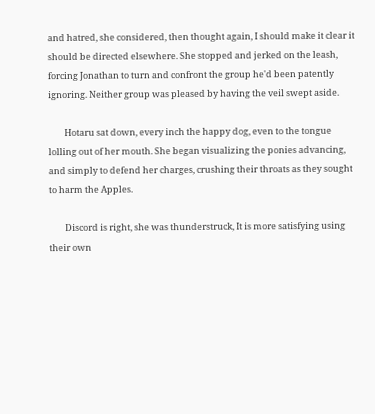and hatred, she considered, then thought again, I should make it clear it should be directed elsewhere. She stopped and jerked on the leash, forcing Jonathan to turn and confront the group he'd been patently ignoring. Neither group was pleased by having the veil swept aside.

        Hotaru sat down, every inch the happy dog, even to the tongue lolling out of her mouth. She began visualizing the ponies advancing, and simply to defend her charges, crushing their throats as they sought to harm the Apples.

        Discord is right, she was thunderstruck, It is more satisfying using their own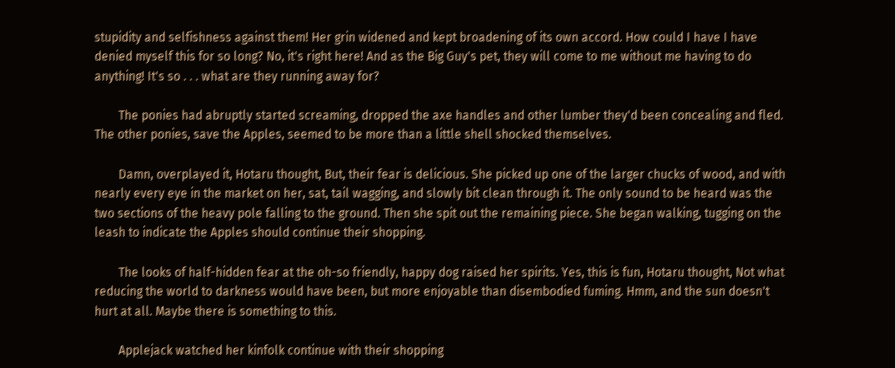stupidity and selfishness against them! Her grin widened and kept broadening of its own accord. How could I have I have denied myself this for so long? No, it's right here! And as the Big Guy's pet, they will come to me without me having to do anything! It's so . . . what are they running away for?

        The ponies had abruptly started screaming, dropped the axe handles and other lumber they'd been concealing and fled. The other ponies, save the Apples, seemed to be more than a little shell shocked themselves.

        Damn, overplayed it, Hotaru thought, But, their fear is delicious. She picked up one of the larger chucks of wood, and with nearly every eye in the market on her, sat, tail wagging, and slowly bit clean through it. The only sound to be heard was the two sections of the heavy pole falling to the ground. Then she spit out the remaining piece. She began walking, tugging on the leash to indicate the Apples should continue their shopping.

        The looks of half-hidden fear at the oh-so friendly, happy dog raised her spirits. Yes, this is fun, Hotaru thought, Not what reducing the world to darkness would have been, but more enjoyable than disembodied fuming. Hmm, and the sun doesn't hurt at all. Maybe there is something to this.

        Applejack watched her kinfolk continue with their shopping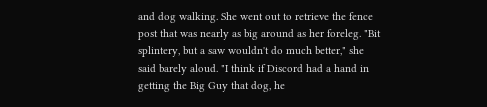and dog walking. She went out to retrieve the fence post that was nearly as big around as her foreleg. "Bit splintery, but a saw wouldn't do much better," she said barely aloud. "I think if Discord had a hand in getting the Big Guy that dog, he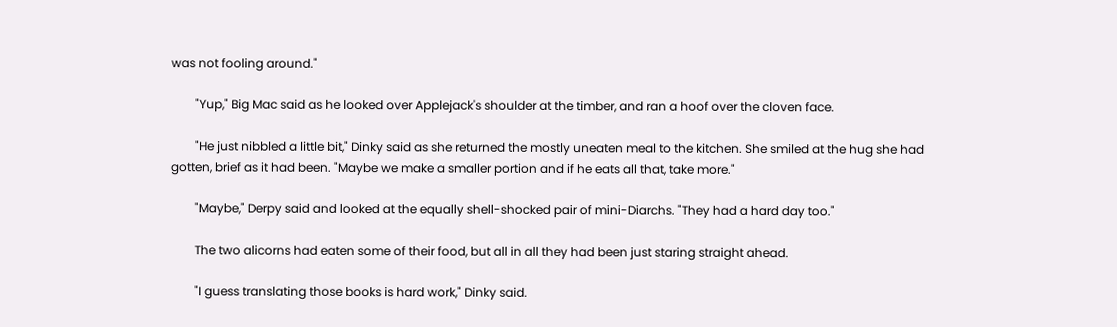was not fooling around."

        "Yup," Big Mac said as he looked over Applejack's shoulder at the timber, and ran a hoof over the cloven face.

        "He just nibbled a little bit," Dinky said as she returned the mostly uneaten meal to the kitchen. She smiled at the hug she had gotten, brief as it had been. "Maybe we make a smaller portion and if he eats all that, take more."

        "Maybe," Derpy said and looked at the equally shell-shocked pair of mini-Diarchs. "They had a hard day too."

        The two alicorns had eaten some of their food, but all in all they had been just staring straight ahead.

        "I guess translating those books is hard work," Dinky said.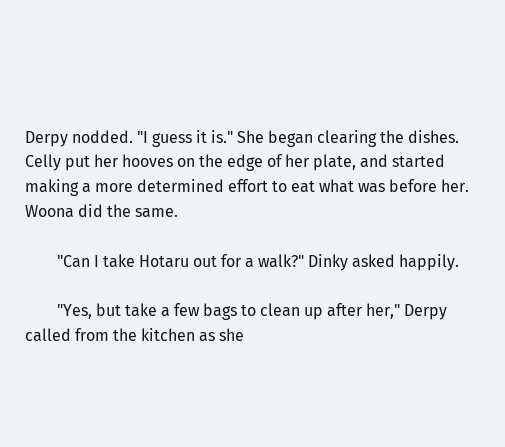Derpy nodded. "I guess it is." She began clearing the dishes. Celly put her hooves on the edge of her plate, and started making a more determined effort to eat what was before her. Woona did the same.

        "Can I take Hotaru out for a walk?" Dinky asked happily.

        "Yes, but take a few bags to clean up after her," Derpy called from the kitchen as she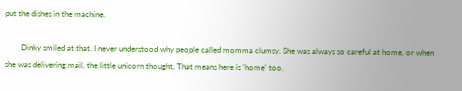put the dishes in the machine.

        Dinky smiled at that. I never understood why people called momma clumsy. She was always so careful at home, or when she was delivering mail, the little unicorn thought, That means here is 'home' too.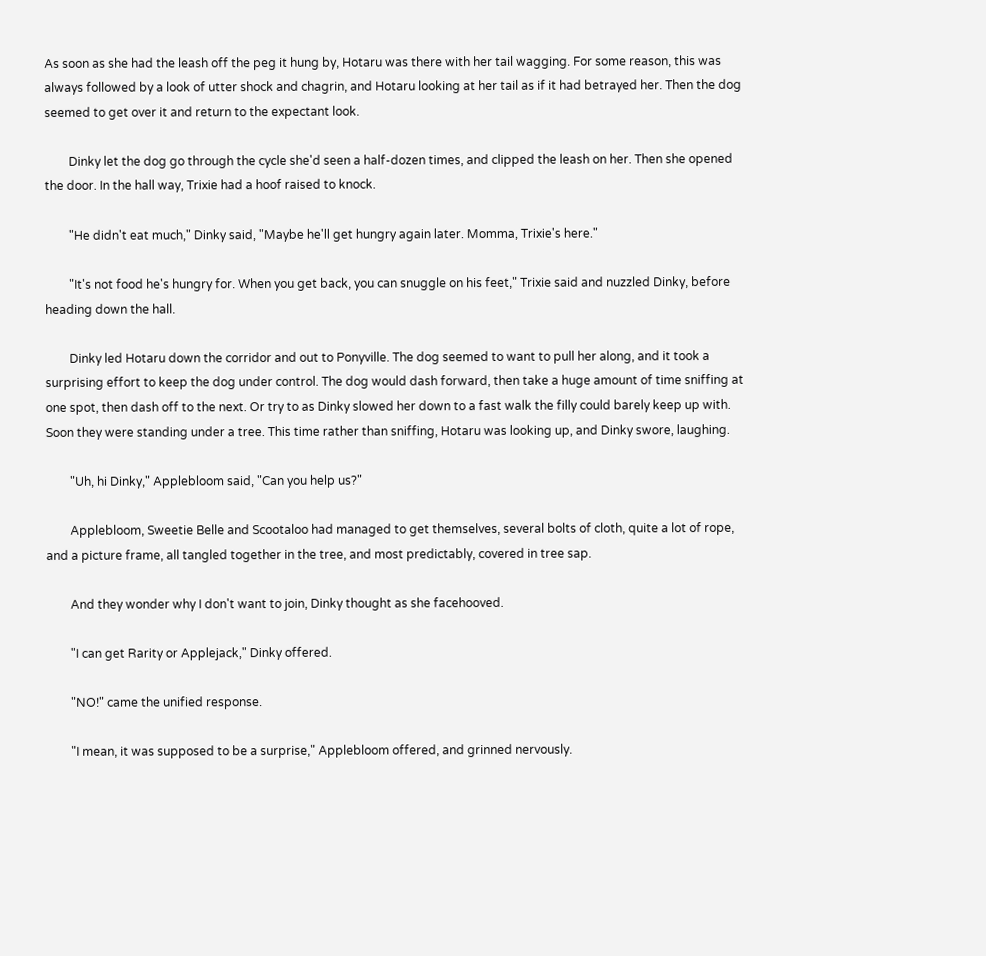As soon as she had the leash off the peg it hung by, Hotaru was there with her tail wagging. For some reason, this was always followed by a look of utter shock and chagrin, and Hotaru looking at her tail as if it had betrayed her. Then the dog seemed to get over it and return to the expectant look.

        Dinky let the dog go through the cycle she'd seen a half-dozen times, and clipped the leash on her. Then she opened the door. In the hall way, Trixie had a hoof raised to knock.

        "He didn't eat much," Dinky said, "Maybe he'll get hungry again later. Momma, Trixie's here."

        "It's not food he's hungry for. When you get back, you can snuggle on his feet," Trixie said and nuzzled Dinky, before heading down the hall.

        Dinky led Hotaru down the corridor and out to Ponyville. The dog seemed to want to pull her along, and it took a surprising effort to keep the dog under control. The dog would dash forward, then take a huge amount of time sniffing at one spot, then dash off to the next. Or try to as Dinky slowed her down to a fast walk the filly could barely keep up with. Soon they were standing under a tree. This time rather than sniffing, Hotaru was looking up, and Dinky swore, laughing.

        "Uh, hi Dinky," Applebloom said, "Can you help us?"

        Applebloom, Sweetie Belle and Scootaloo had managed to get themselves, several bolts of cloth, quite a lot of rope, and a picture frame, all tangled together in the tree, and most predictably, covered in tree sap.

        And they wonder why I don't want to join, Dinky thought as she facehooved.

        "I can get Rarity or Applejack," Dinky offered.

        "NO!" came the unified response.

        "I mean, it was supposed to be a surprise," Applebloom offered, and grinned nervously.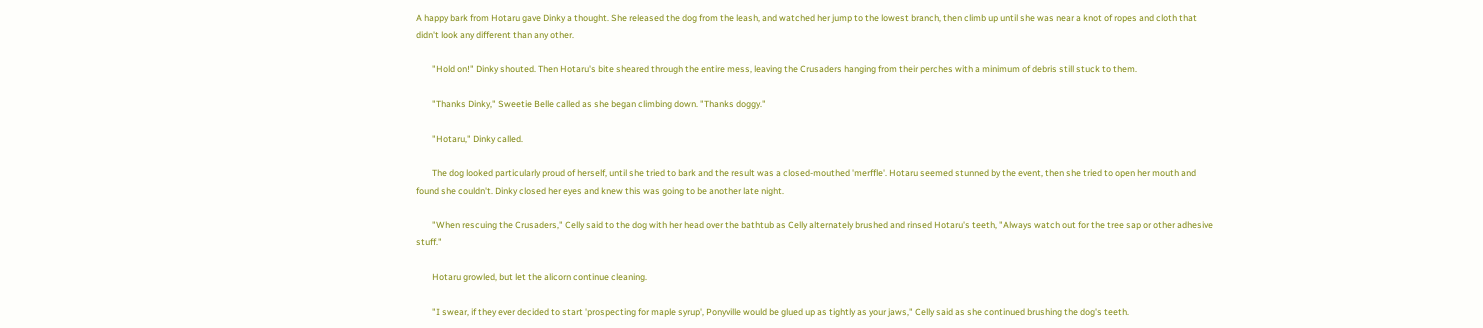A happy bark from Hotaru gave Dinky a thought. She released the dog from the leash, and watched her jump to the lowest branch, then climb up until she was near a knot of ropes and cloth that didn't look any different than any other.

        "Hold on!" Dinky shouted. Then Hotaru's bite sheared through the entire mess, leaving the Crusaders hanging from their perches with a minimum of debris still stuck to them.

        "Thanks Dinky," Sweetie Belle called as she began climbing down. "Thanks doggy."

        "Hotaru," Dinky called.

        The dog looked particularly proud of herself, until she tried to bark and the result was a closed-mouthed 'merffle'. Hotaru seemed stunned by the event, then she tried to open her mouth and found she couldn't. Dinky closed her eyes and knew this was going to be another late night.

        "When rescuing the Crusaders," Celly said to the dog with her head over the bathtub as Celly alternately brushed and rinsed Hotaru's teeth, "Always watch out for the tree sap or other adhesive stuff."

        Hotaru growled, but let the alicorn continue cleaning.

        "I swear, if they ever decided to start 'prospecting for maple syrup', Ponyville would be glued up as tightly as your jaws," Celly said as she continued brushing the dog's teeth.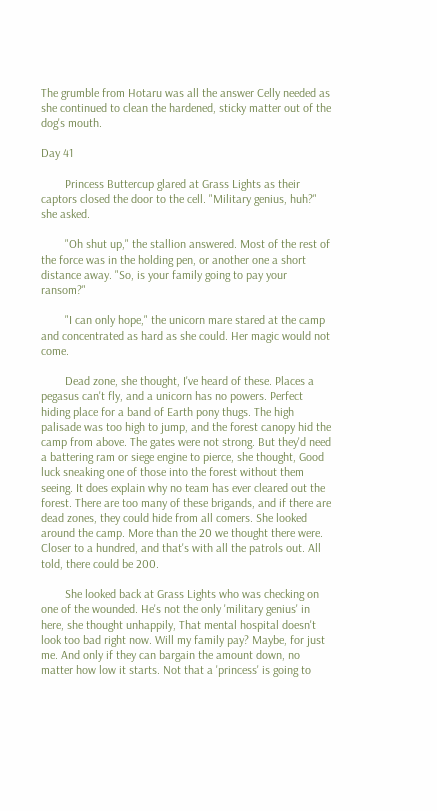The grumble from Hotaru was all the answer Celly needed as she continued to clean the hardened, sticky matter out of the dog's mouth.

Day 41

        Princess Buttercup glared at Grass Lights as their captors closed the door to the cell. "Military genius, huh?" she asked.

        "Oh shut up," the stallion answered. Most of the rest of the force was in the holding pen, or another one a short distance away. "So, is your family going to pay your ransom?"

        "I can only hope," the unicorn mare stared at the camp and concentrated as hard as she could. Her magic would not come.

        Dead zone, she thought, I've heard of these. Places a pegasus can't fly, and a unicorn has no powers. Perfect hiding place for a band of Earth pony thugs. The high palisade was too high to jump, and the forest canopy hid the camp from above. The gates were not strong. But they'd need a battering ram or siege engine to pierce, she thought, Good luck sneaking one of those into the forest without them seeing. It does explain why no team has ever cleared out the forest. There are too many of these brigands, and if there are dead zones, they could hide from all comers. She looked around the camp. More than the 20 we thought there were. Closer to a hundred, and that's with all the patrols out. All told, there could be 200.

        She looked back at Grass Lights who was checking on one of the wounded. He's not the only 'military genius' in here, she thought unhappily, That mental hospital doesn't look too bad right now. Will my family pay? Maybe, for just me. And only if they can bargain the amount down, no matter how low it starts. Not that a 'princess' is going to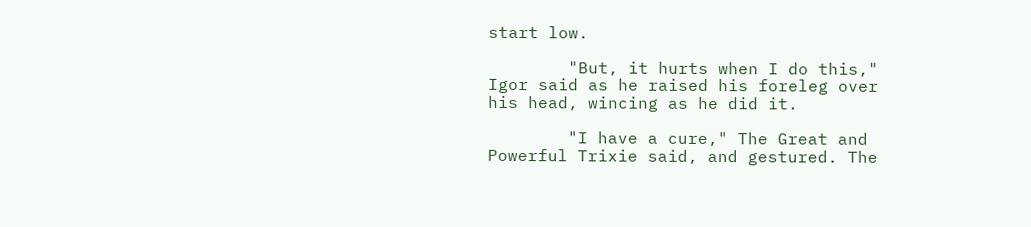start low.

        "But, it hurts when I do this," Igor said as he raised his foreleg over his head, wincing as he did it.

        "I have a cure," The Great and Powerful Trixie said, and gestured. The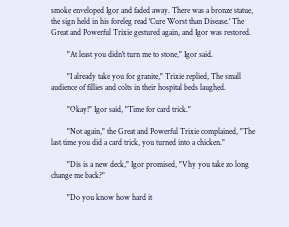smoke enveloped Igor and faded away. There was a bronze statue, the sign held in his foreleg read 'Cure Worst than Disease.' The Great and Powerful Trixie gestured again, and Igor was restored.

        "At least you didn't turn me to stone," Igor said.

        "I already take you for granite," Trixie replied, The small audience of fillies and colts in their hospital beds laughed.

        "Okay!" Igor said, "Time for card trick."

        "Not again," the Great and Powerful Trixie complained, "The last time you did a card trick, you turned into a chicken."

        "Dis is a new deck," Igor promised, "Vhy you take zo long change me back?"

        "Do you know how hard it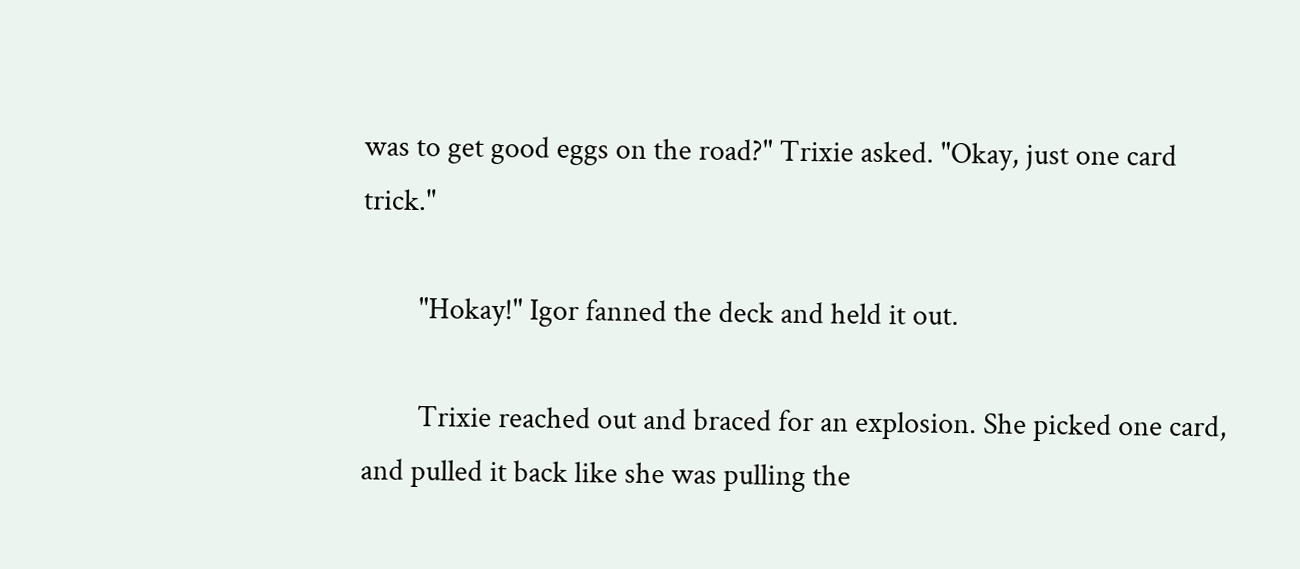was to get good eggs on the road?" Trixie asked. "Okay, just one card trick."

        "Hokay!" Igor fanned the deck and held it out.

        Trixie reached out and braced for an explosion. She picked one card, and pulled it back like she was pulling the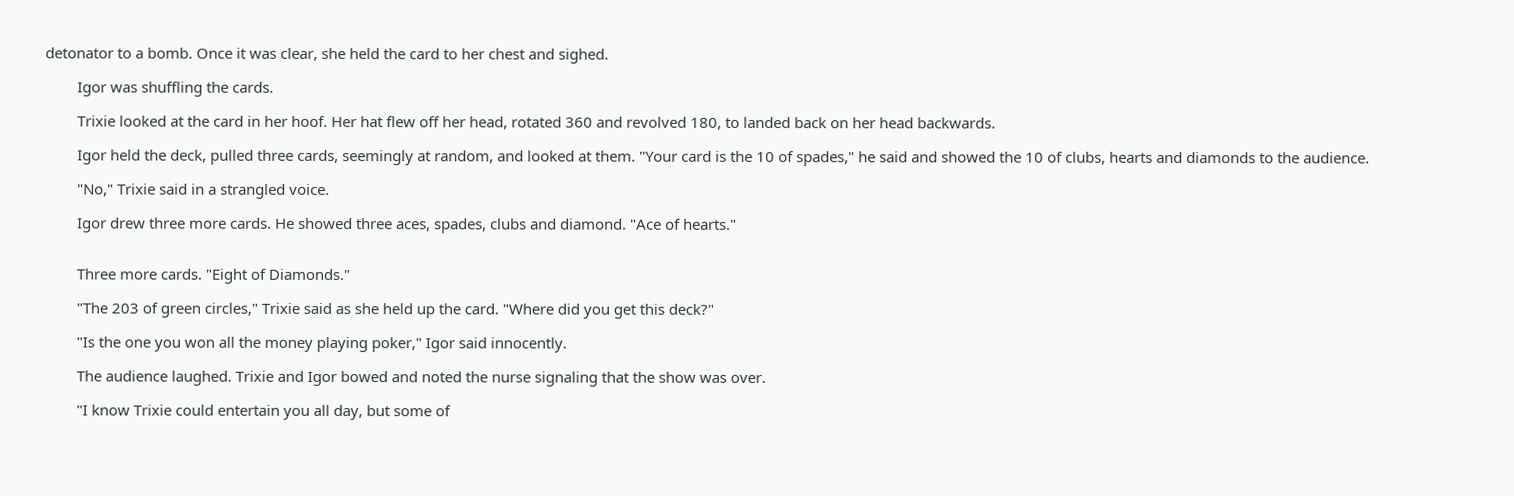detonator to a bomb. Once it was clear, she held the card to her chest and sighed.

        Igor was shuffling the cards.

        Trixie looked at the card in her hoof. Her hat flew off her head, rotated 360 and revolved 180, to landed back on her head backwards.

        Igor held the deck, pulled three cards, seemingly at random, and looked at them. "Your card is the 10 of spades," he said and showed the 10 of clubs, hearts and diamonds to the audience.

        "No," Trixie said in a strangled voice.

        Igor drew three more cards. He showed three aces, spades, clubs and diamond. "Ace of hearts."


        Three more cards. "Eight of Diamonds."

        "The 203 of green circles," Trixie said as she held up the card. "Where did you get this deck?"

        "Is the one you won all the money playing poker," Igor said innocently.

        The audience laughed. Trixie and Igor bowed and noted the nurse signaling that the show was over.

        "I know Trixie could entertain you all day, but some of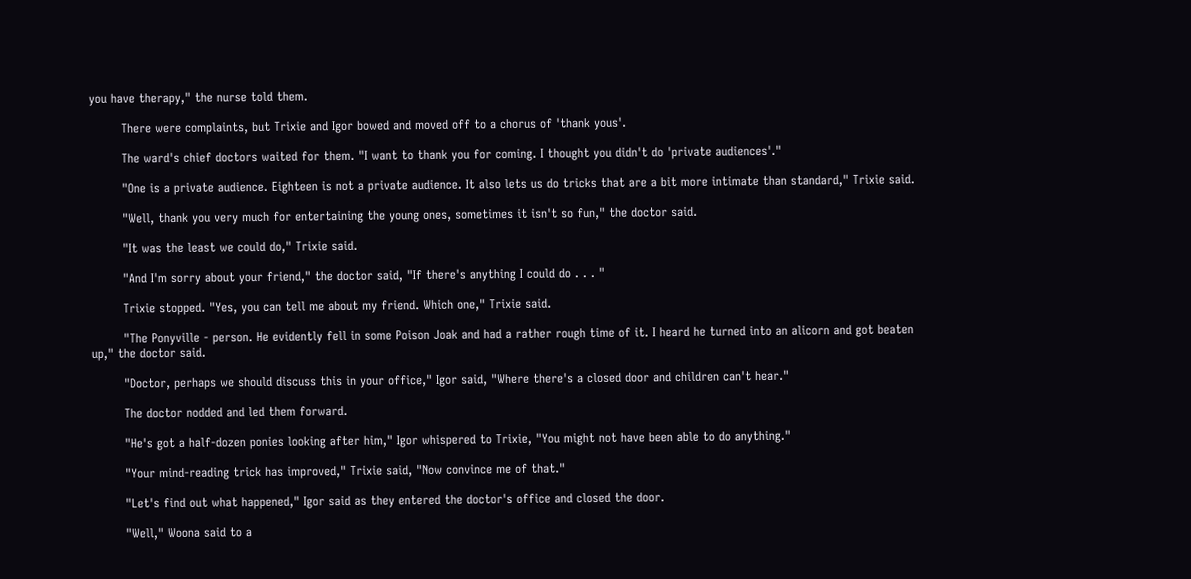you have therapy," the nurse told them.

        There were complaints, but Trixie and Igor bowed and moved off to a chorus of 'thank yous'.

        The ward's chief doctors waited for them. "I want to thank you for coming. I thought you didn't do 'private audiences'."

        "One is a private audience. Eighteen is not a private audience. It also lets us do tricks that are a bit more intimate than standard," Trixie said.

        "Well, thank you very much for entertaining the young ones, sometimes it isn't so fun," the doctor said.

        "It was the least we could do," Trixie said.

        "And I'm sorry about your friend," the doctor said, "If there's anything I could do . . . "

        Trixie stopped. "Yes, you can tell me about my friend. Which one," Trixie said.

        "The Ponyville - person. He evidently fell in some Poison Joak and had a rather rough time of it. I heard he turned into an alicorn and got beaten up," the doctor said.

        "Doctor, perhaps we should discuss this in your office," Igor said, "Where there's a closed door and children can't hear."

        The doctor nodded and led them forward.

        "He's got a half-dozen ponies looking after him," Igor whispered to Trixie, "You might not have been able to do anything."

        "Your mind-reading trick has improved," Trixie said, "Now convince me of that."

        "Let's find out what happened," Igor said as they entered the doctor's office and closed the door.

        "Well," Woona said to a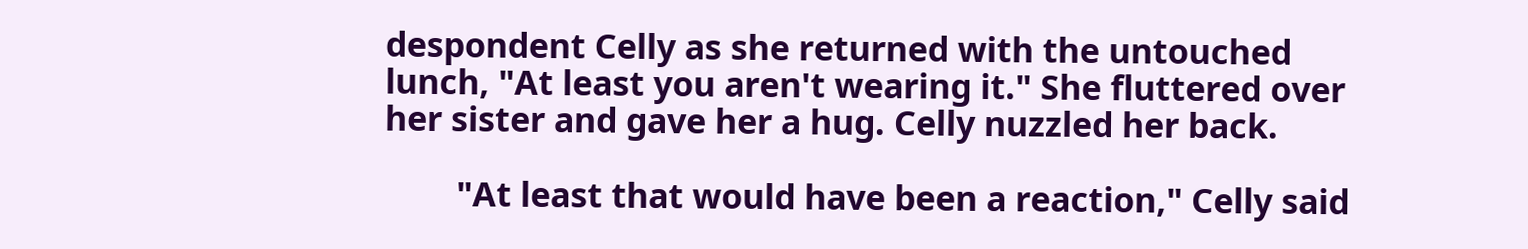despondent Celly as she returned with the untouched lunch, "At least you aren't wearing it." She fluttered over her sister and gave her a hug. Celly nuzzled her back.

        "At least that would have been a reaction," Celly said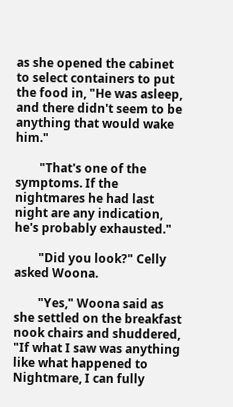as she opened the cabinet to select containers to put the food in, "He was asleep, and there didn't seem to be anything that would wake him."

        "That's one of the symptoms. If the nightmares he had last night are any indication, he's probably exhausted."

        "Did you look?" Celly asked Woona.

        "Yes," Woona said as she settled on the breakfast nook chairs and shuddered, "If what I saw was anything like what happened to Nightmare, I can fully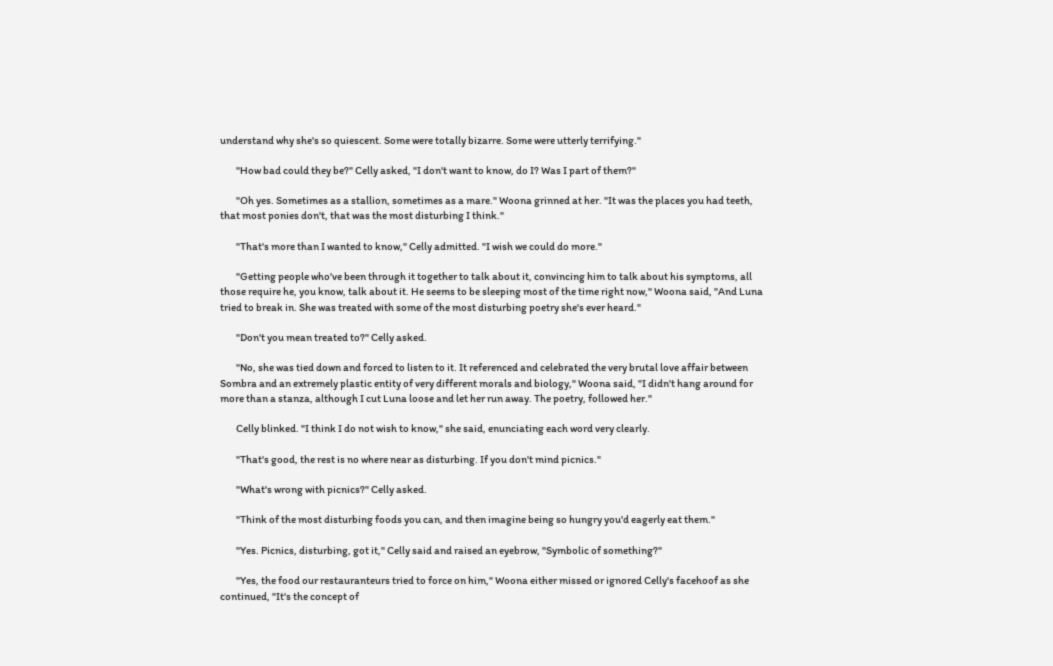understand why she's so quiescent. Some were totally bizarre. Some were utterly terrifying."

        "How bad could they be?" Celly asked, "I don't want to know, do I? Was I part of them?"

        "Oh yes. Sometimes as a stallion, sometimes as a mare." Woona grinned at her. "It was the places you had teeth, that most ponies don't, that was the most disturbing I think."

        "That's more than I wanted to know," Celly admitted. "I wish we could do more."

        "Getting people who've been through it together to talk about it, convincing him to talk about his symptoms, all those require he, you know, talk about it. He seems to be sleeping most of the time right now," Woona said, "And Luna tried to break in. She was treated with some of the most disturbing poetry she's ever heard."

        "Don't you mean treated to?" Celly asked.

        "No, she was tied down and forced to listen to it. It referenced and celebrated the very brutal love affair between Sombra and an extremely plastic entity of very different morals and biology," Woona said, "I didn't hang around for more than a stanza, although I cut Luna loose and let her run away. The poetry, followed her."

        Celly blinked. "I think I do not wish to know," she said, enunciating each word very clearly.

        "That's good, the rest is no where near as disturbing. If you don't mind picnics."

        "What's wrong with picnics?" Celly asked.

        "Think of the most disturbing foods you can, and then imagine being so hungry you'd eagerly eat them."

        "Yes. Picnics, disturbing, got it," Celly said and raised an eyebrow, "Symbolic of something?"

        "Yes, the food our restauranteurs tried to force on him," Woona either missed or ignored Celly's facehoof as she continued, "It's the concept of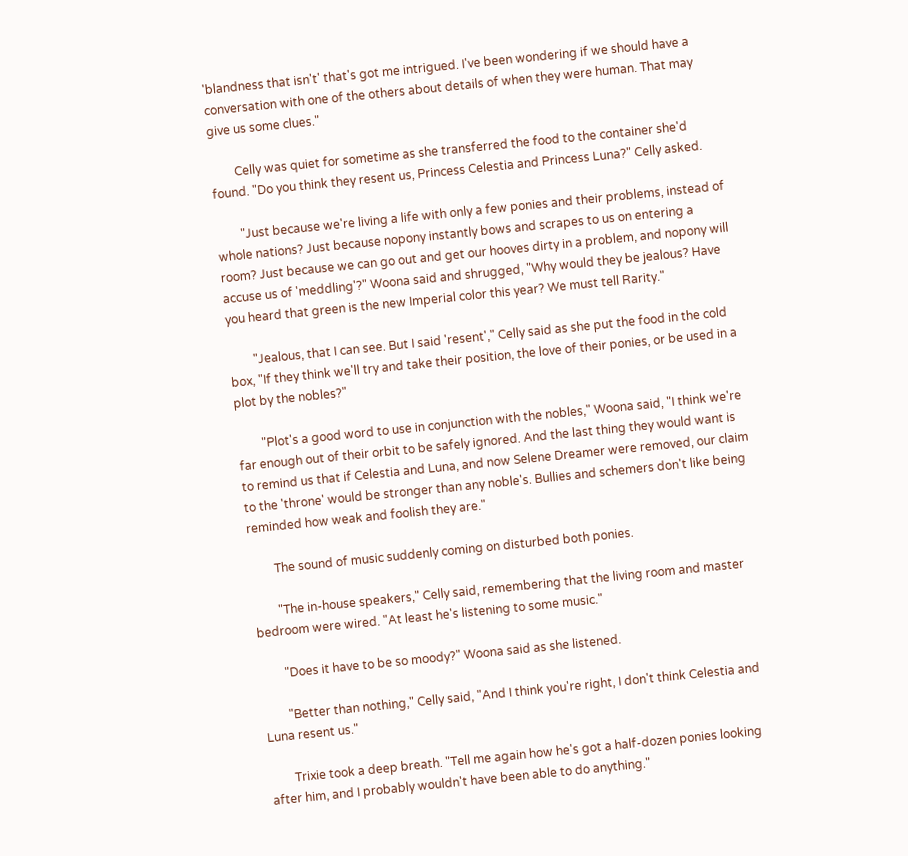'blandness that isn't' that's got me intrigued. I've been wondering if we should have a conversation with one of the others about details of when they were human. That may give us some clues."

        Celly was quiet for sometime as she transferred the food to the container she'd found. "Do you think they resent us, Princess Celestia and Princess Luna?" Celly asked.

        "Just because we're living a life with only a few ponies and their problems, instead of whole nations? Just because nopony instantly bows and scrapes to us on entering a room? Just because we can go out and get our hooves dirty in a problem, and nopony will accuse us of 'meddling'?" Woona said and shrugged, "Why would they be jealous? Have you heard that green is the new Imperial color this year? We must tell Rarity."

        "Jealous, that I can see. But I said 'resent'," Celly said as she put the food in the cold box, "If they think we'll try and take their position, the love of their ponies, or be used in a plot by the nobles?"

        "Plot's a good word to use in conjunction with the nobles," Woona said, "I think we're far enough out of their orbit to be safely ignored. And the last thing they would want is to remind us that if Celestia and Luna, and now Selene Dreamer were removed, our claim to the 'throne' would be stronger than any noble's. Bullies and schemers don't like being reminded how weak and foolish they are."

        The sound of music suddenly coming on disturbed both ponies.

        "The in-house speakers," Celly said, remembering that the living room and master bedroom were wired. "At least he's listening to some music."

        "Does it have to be so moody?" Woona said as she listened.

        "Better than nothing," Celly said, "And I think you're right, I don't think Celestia and Luna resent us."

        Trixie took a deep breath. "Tell me again how he's got a half-dozen ponies looking after him, and I probably wouldn't have been able to do anything."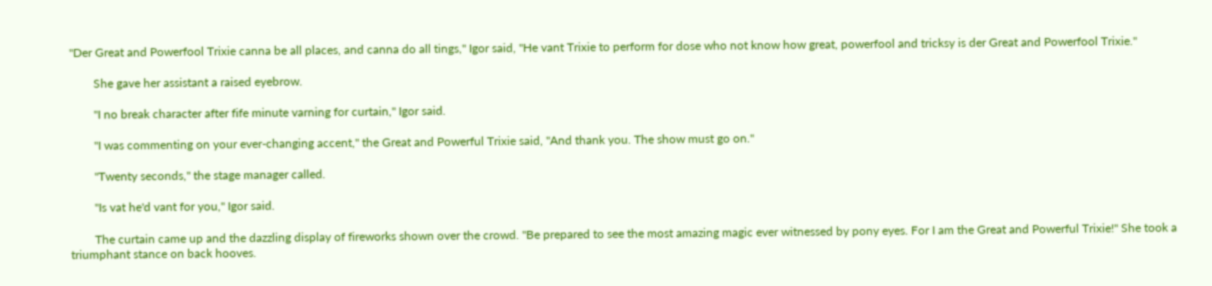"Der Great and Powerfool Trixie canna be all places, and canna do all tings," Igor said, "He vant Trixie to perform for dose who not know how great, powerfool and tricksy is der Great and Powerfool Trixie."

        She gave her assistant a raised eyebrow.

        "I no break character after fife minute varning for curtain," Igor said.

        "I was commenting on your ever-changing accent," the Great and Powerful Trixie said, "And thank you. The show must go on."

        "Twenty seconds," the stage manager called.

        "Is vat he'd vant for you," Igor said.

        The curtain came up and the dazzling display of fireworks shown over the crowd. "Be prepared to see the most amazing magic ever witnessed by pony eyes. For I am the Great and Powerful Trixie!" She took a triumphant stance on back hooves.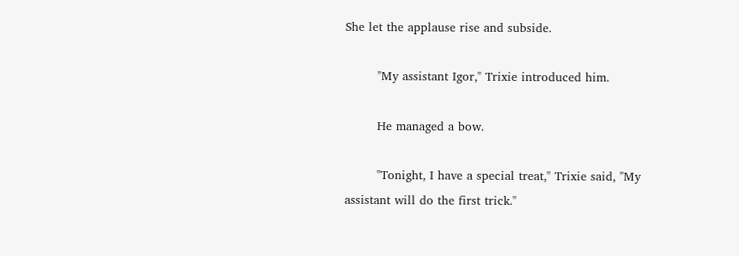She let the applause rise and subside.

        "My assistant Igor," Trixie introduced him.

        He managed a bow.

        "Tonight, I have a special treat," Trixie said, "My assistant will do the first trick."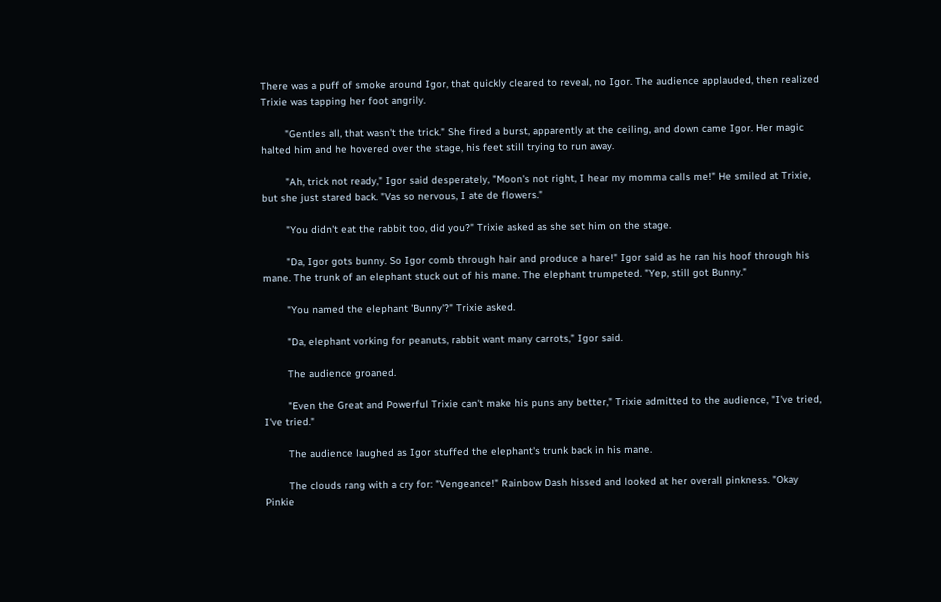There was a puff of smoke around Igor, that quickly cleared to reveal, no Igor. The audience applauded, then realized Trixie was tapping her foot angrily.

        "Gentles all, that wasn't the trick." She fired a burst, apparently at the ceiling, and down came Igor. Her magic halted him and he hovered over the stage, his feet still trying to run away.

        "Ah, trick not ready," Igor said desperately, "Moon's not right, I hear my momma calls me!" He smiled at Trixie, but she just stared back. "Vas so nervous, I ate de flowers."

        "You didn't eat the rabbit too, did you?" Trixie asked as she set him on the stage.

        "Da, Igor gots bunny. So Igor comb through hair and produce a hare!" Igor said as he ran his hoof through his mane. The trunk of an elephant stuck out of his mane. The elephant trumpeted. "Yep, still got Bunny."

        "You named the elephant 'Bunny'?" Trixie asked.

        "Da, elephant vorking for peanuts, rabbit want many carrots," Igor said.

        The audience groaned.

        "Even the Great and Powerful Trixie can't make his puns any better," Trixie admitted to the audience, "I've tried, I've tried."

        The audience laughed as Igor stuffed the elephant's trunk back in his mane.

        The clouds rang with a cry for: "Vengeance!" Rainbow Dash hissed and looked at her overall pinkness. "Okay Pinkie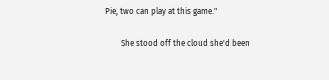Pie, two can play at this game."

        She stood off the cloud she'd been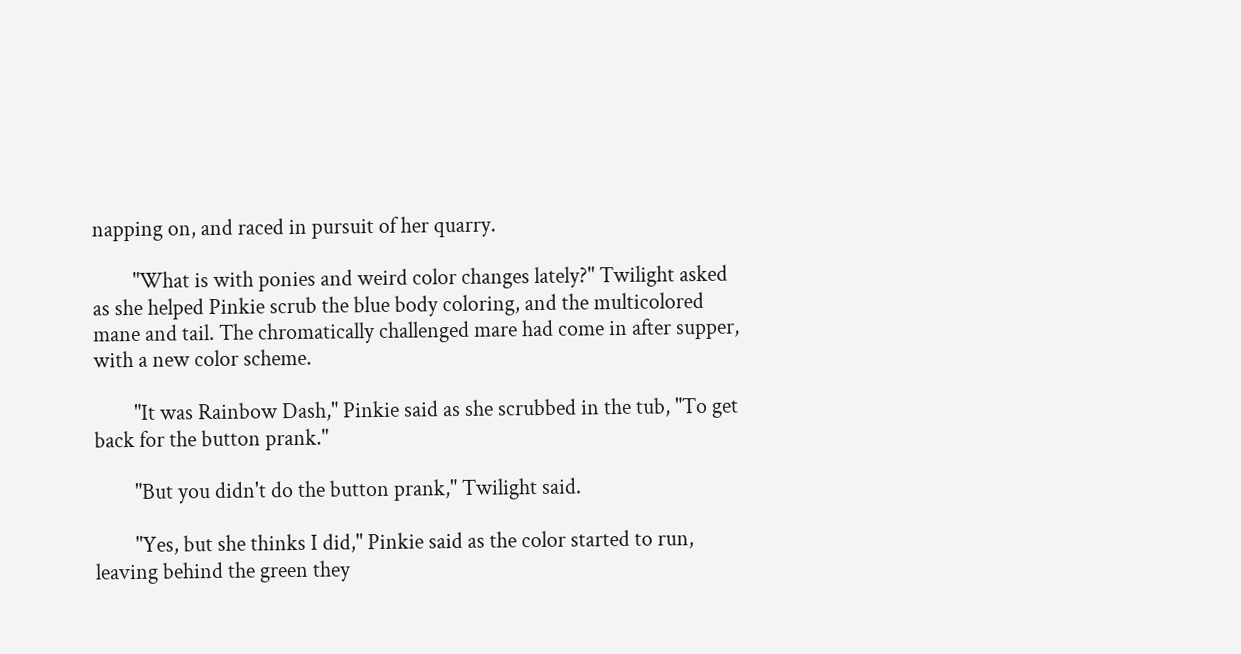napping on, and raced in pursuit of her quarry.

        "What is with ponies and weird color changes lately?" Twilight asked as she helped Pinkie scrub the blue body coloring, and the multicolored mane and tail. The chromatically challenged mare had come in after supper, with a new color scheme.

        "It was Rainbow Dash," Pinkie said as she scrubbed in the tub, "To get back for the button prank."

        "But you didn't do the button prank," Twilight said.

        "Yes, but she thinks I did," Pinkie said as the color started to run, leaving behind the green they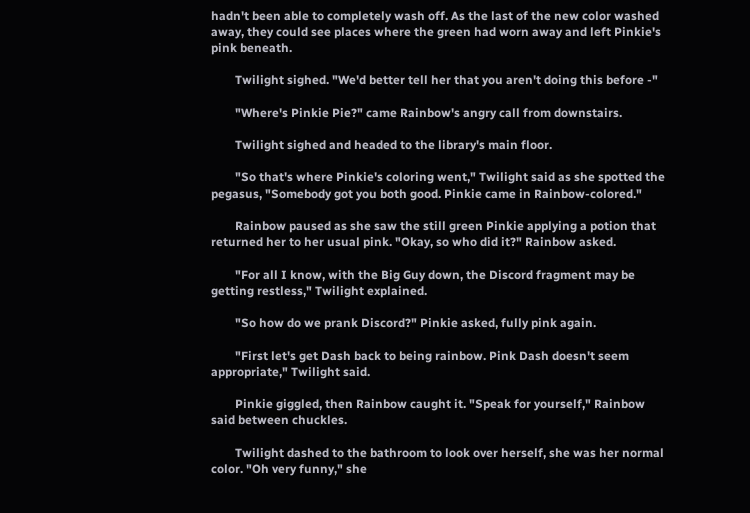hadn't been able to completely wash off. As the last of the new color washed away, they could see places where the green had worn away and left Pinkie's pink beneath.

        Twilight sighed. "We'd better tell her that you aren't doing this before -"

        "Where's Pinkie Pie?" came Rainbow's angry call from downstairs.

        Twilight sighed and headed to the library's main floor.

        "So that's where Pinkie's coloring went," Twilight said as she spotted the pegasus, "Somebody got you both good. Pinkie came in Rainbow-colored."

        Rainbow paused as she saw the still green Pinkie applying a potion that returned her to her usual pink. "Okay, so who did it?" Rainbow asked.

        "For all I know, with the Big Guy down, the Discord fragment may be getting restless," Twilight explained.

        "So how do we prank Discord?" Pinkie asked, fully pink again.

        "First let's get Dash back to being rainbow. Pink Dash doesn't seem appropriate," Twilight said.

        Pinkie giggled, then Rainbow caught it. "Speak for yourself," Rainbow said between chuckles.

        Twilight dashed to the bathroom to look over herself, she was her normal color. "Oh very funny," she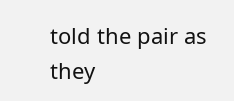told the pair as they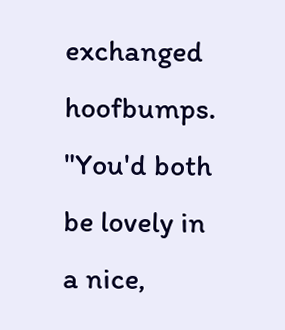exchanged hoofbumps. "You'd both be lovely in a nice,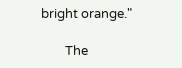bright orange."

        The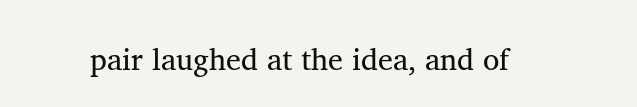pair laughed at the idea, and of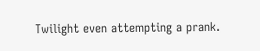Twilight even attempting a prank.